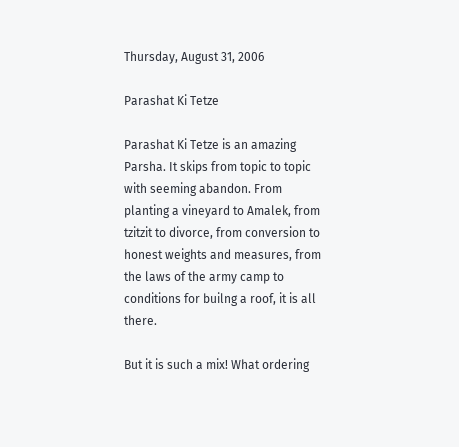Thursday, August 31, 2006

Parashat Ki Tetze

Parashat Ki Tetze is an amazing Parsha. It skips from topic to topic with seeming abandon. From planting a vineyard to Amalek, from tzitzit to divorce, from conversion to honest weights and measures, from the laws of the army camp to conditions for builng a roof, it is all there.

But it is such a mix! What ordering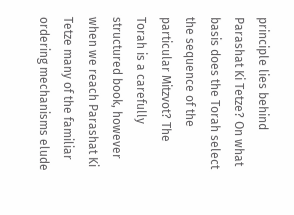principle lies behind Parashat Ki Tetze? On what basis does the Torah select the sequence of the particular Mitzvot? The Torah is a carefully structured book, however when we reach Parashat Ki Tetze many of the familiar ordering mechanisms elude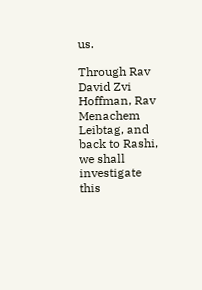us.

Through Rav David Zvi Hoffman, Rav Menachem Leibtag, and back to Rashi, we shall investigate this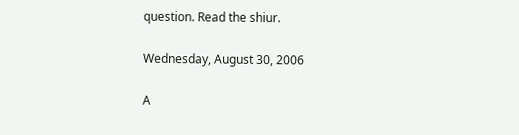question. Read the shiur.

Wednesday, August 30, 2006

A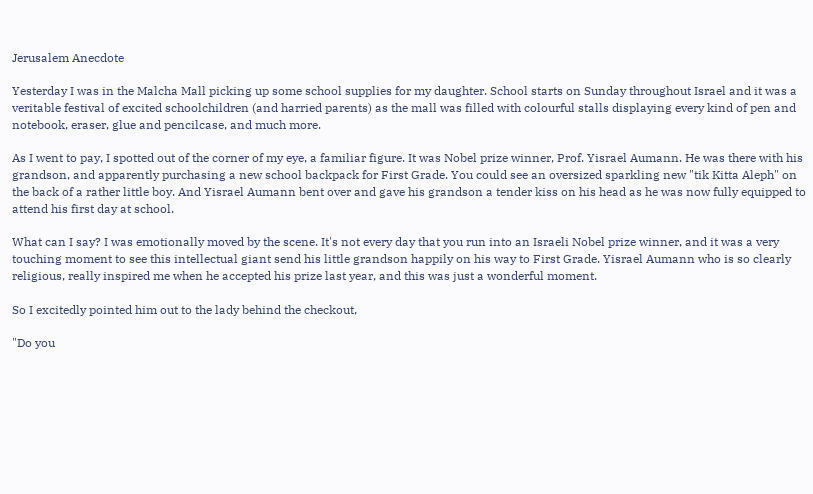Jerusalem Anecdote

Yesterday I was in the Malcha Mall picking up some school supplies for my daughter. School starts on Sunday throughout Israel and it was a veritable festival of excited schoolchildren (and harried parents) as the mall was filled with colourful stalls displaying every kind of pen and notebook, eraser, glue and pencilcase, and much more.

As I went to pay, I spotted out of the corner of my eye, a familiar figure. It was Nobel prize winner, Prof. Yisrael Aumann. He was there with his grandson, and apparently purchasing a new school backpack for First Grade. You could see an oversized sparkling new "tik Kitta Aleph" on the back of a rather little boy. And Yisrael Aumann bent over and gave his grandson a tender kiss on his head as he was now fully equipped to attend his first day at school.

What can I say? I was emotionally moved by the scene. It's not every day that you run into an Israeli Nobel prize winner, and it was a very touching moment to see this intellectual giant send his little grandson happily on his way to First Grade. Yisrael Aumann who is so clearly religious, really inspired me when he accepted his prize last year, and this was just a wonderful moment.

So I excitedly pointed him out to the lady behind the checkout,

"Do you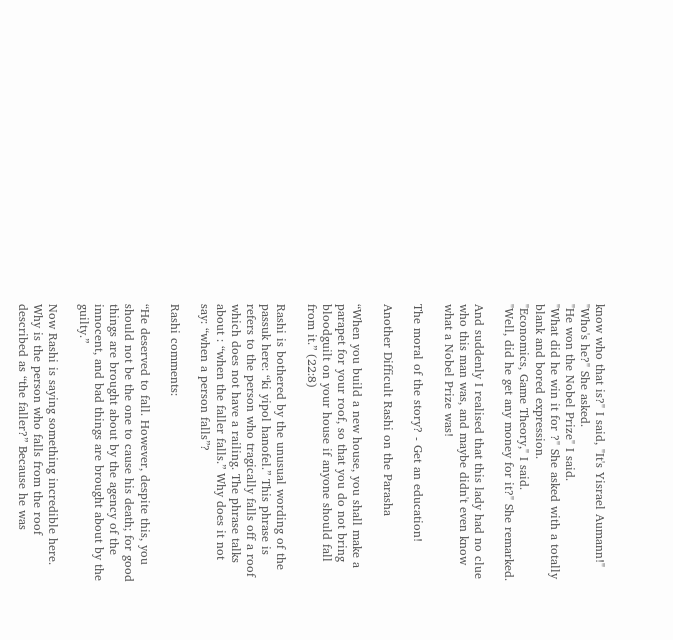know who that is?" I said, "It's Yisrael Aumann!"
"Who's he?" She asked.
"He won the Nobel Prize" I said.
"What did he win it for ?" She asked with a totally blank and bored expression.
"Economics, Game Theory," I said.
"Well, did he get any money for it?" She remarked.

And suddenly I realised that this lady had no clue who this man was, and maybe didn't even know what a Nobel Prize was!

The moral of the story? - Get an education!

Another Difficult Rashi on the Parasha

“When you build a new house, you shall make a parapet for your roof, so that you do not bring bloodguilt on your house if anyone should fall from it.” (22:8)

Rashi is bothered by the unusual wording of the passuk here: “ki yipol hanofel.” This phrase is refers to the person who tragically falls off a roof which does not have a railing. The phrase talks about : “when the faller falls.” Why does it not say: “when a person falls”?

Rashi comments:

“He deserved to fall. However, despite this, you should not be the one to cause his death; for good things are brought about by the agency of the innocent, and bad things are brought about by the guilty.”

Now Rashi is saying something incredible here. Why is the person who falls from the roof described as “the faller?” Because he was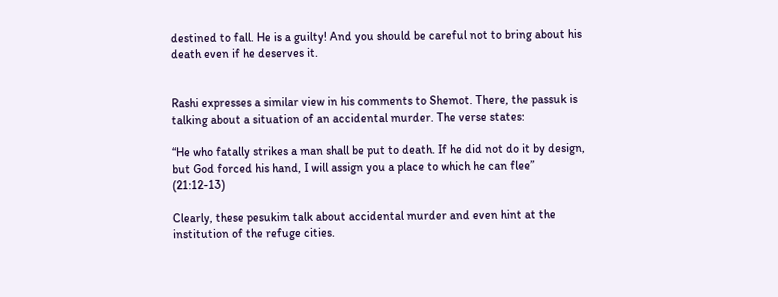destined to fall. He is a guilty! And you should be careful not to bring about his death even if he deserves it.


Rashi expresses a similar view in his comments to Shemot. There, the passuk is talking about a situation of an accidental murder. The verse states:

“He who fatally strikes a man shall be put to death. If he did not do it by design, but God forced his hand, I will assign you a place to which he can flee” (21:12-13)

Clearly, these pesukim talk about accidental murder and even hint at the institution of the refuge cities.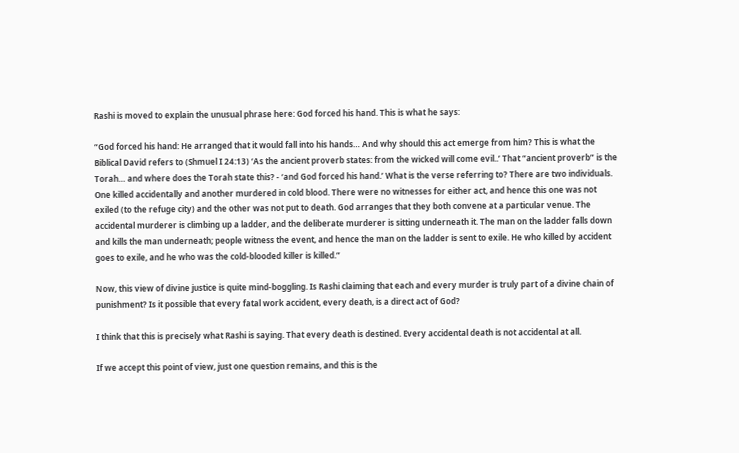Rashi is moved to explain the unusual phrase here: God forced his hand. This is what he says:

“God forced his hand: He arranged that it would fall into his hands… And why should this act emerge from him? This is what the Biblical David refers to (Shmuel I 24:13) ‘As the ancient proverb states: from the wicked will come evil..’ That “ancient proverb” is the Torah… and where does the Torah state this? - ‘and God forced his hand.’ What is the verse referring to? There are two individuals. One killed accidentally and another murdered in cold blood. There were no witnesses for either act, and hence this one was not exiled (to the refuge city) and the other was not put to death. God arranges that they both convene at a particular venue. The accidental murderer is climbing up a ladder, and the deliberate murderer is sitting underneath it. The man on the ladder falls down and kills the man underneath; people witness the event, and hence the man on the ladder is sent to exile. He who killed by accident goes to exile, and he who was the cold-blooded killer is killed.”

Now, this view of divine justice is quite mind-boggling. Is Rashi claiming that each and every murder is truly part of a divine chain of punishment? Is it possible that every fatal work accident, every death, is a direct act of God?

I think that this is precisely what Rashi is saying. That every death is destined. Every accidental death is not accidental at all.

If we accept this point of view, just one question remains, and this is the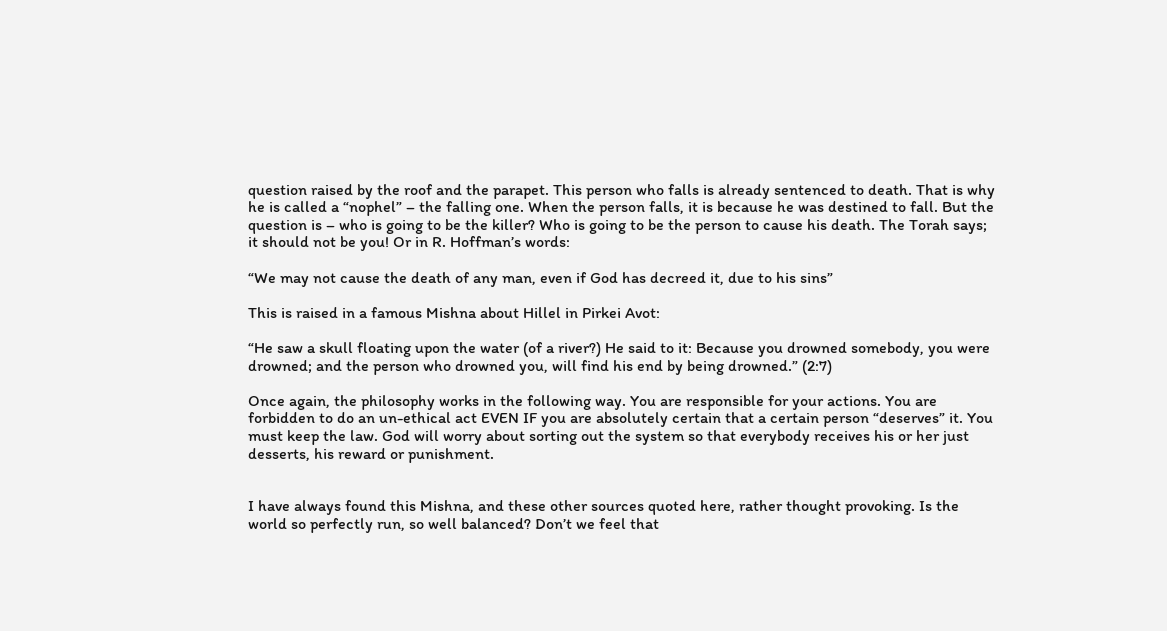question raised by the roof and the parapet. This person who falls is already sentenced to death. That is why he is called a “nophel” – the falling one. When the person falls, it is because he was destined to fall. But the question is – who is going to be the killer? Who is going to be the person to cause his death. The Torah says; it should not be you! Or in R. Hoffman’s words:

“We may not cause the death of any man, even if God has decreed it, due to his sins”

This is raised in a famous Mishna about Hillel in Pirkei Avot:

“He saw a skull floating upon the water (of a river?) He said to it: Because you drowned somebody, you were drowned; and the person who drowned you, will find his end by being drowned.” (2:7)

Once again, the philosophy works in the following way. You are responsible for your actions. You are forbidden to do an un-ethical act EVEN IF you are absolutely certain that a certain person “deserves” it. You must keep the law. God will worry about sorting out the system so that everybody receives his or her just desserts, his reward or punishment.


I have always found this Mishna, and these other sources quoted here, rather thought provoking. Is the world so perfectly run, so well balanced? Don’t we feel that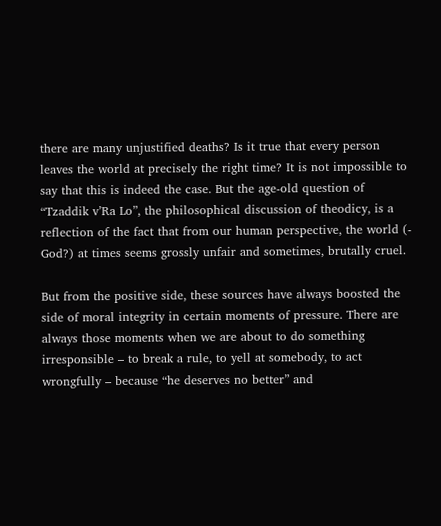there are many unjustified deaths? Is it true that every person leaves the world at precisely the right time? It is not impossible to say that this is indeed the case. But the age-old question of “Tzaddik v’Ra Lo”, the philosophical discussion of theodicy, is a reflection of the fact that from our human perspective, the world (- God?) at times seems grossly unfair and sometimes, brutally cruel.

But from the positive side, these sources have always boosted the side of moral integrity in certain moments of pressure. There are always those moments when we are about to do something irresponsible – to break a rule, to yell at somebody, to act wrongfully – because “he deserves no better” and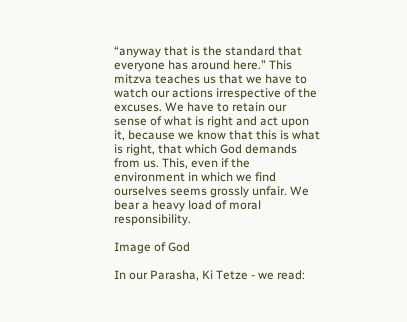“anyway that is the standard that everyone has around here.” This mitzva teaches us that we have to watch our actions irrespective of the excuses. We have to retain our sense of what is right and act upon it, because we know that this is what is right, that which God demands from us. This, even if the environment in which we find ourselves seems grossly unfair. We bear a heavy load of moral responsibility.

Image of God

In our Parasha, Ki Tetze - we read: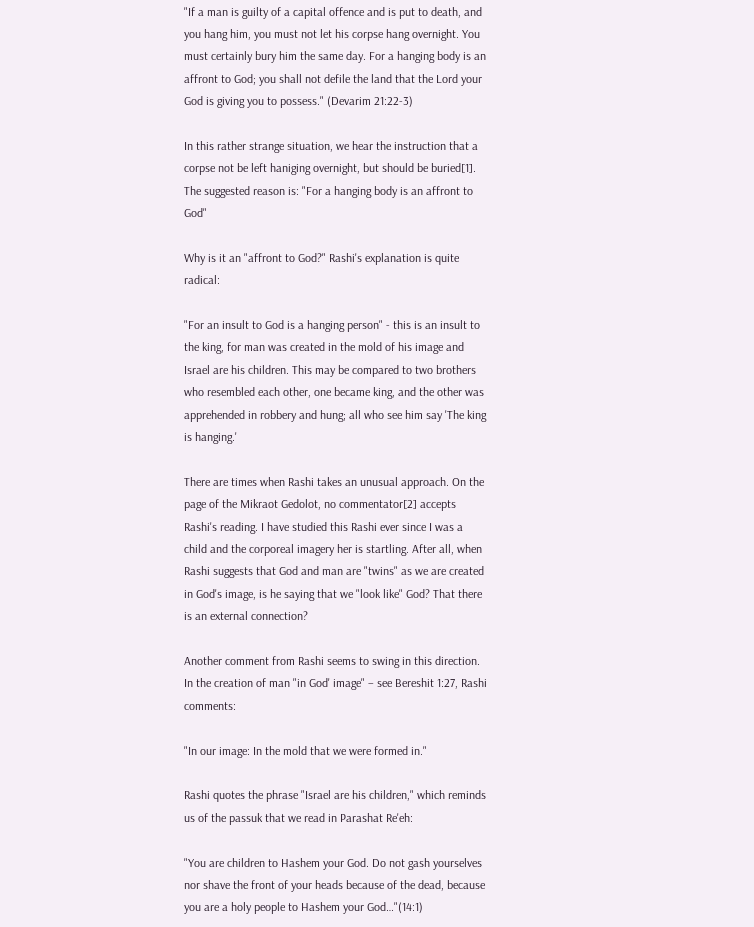"If a man is guilty of a capital offence and is put to death, and you hang him, you must not let his corpse hang overnight. You must certainly bury him the same day. For a hanging body is an affront to God; you shall not defile the land that the Lord your God is giving you to possess." (Devarim 21:22-3)

In this rather strange situation, we hear the instruction that a corpse not be left haniging overnight, but should be buried[1]. The suggested reason is: "For a hanging body is an affront to God"

Why is it an "affront to God?" Rashi's explanation is quite radical:

"For an insult to God is a hanging person" - this is an insult to the king, for man was created in the mold of his image and Israel are his children. This may be compared to two brothers who resembled each other, one became king, and the other was apprehended in robbery and hung; all who see him say 'The king is hanging.'

There are times when Rashi takes an unusual approach. On the page of the Mikraot Gedolot, no commentator[2] accepts Rashi's reading. I have studied this Rashi ever since I was a child and the corporeal imagery her is startling. After all, when Rashi suggests that God and man are "twins" as we are created in God's image, is he saying that we "look like" God? That there is an external connection?

Another comment from Rashi seems to swing in this direction. In the creation of man "in God' image" – see Bereshit 1:27, Rashi comments:

"In our image: In the mold that we were formed in."

Rashi quotes the phrase "Israel are his children," which reminds us of the passuk that we read in Parashat Re'eh:

"You are children to Hashem your God. Do not gash yourselves nor shave the front of your heads because of the dead, because you are a holy people to Hashem your God…"(14:1)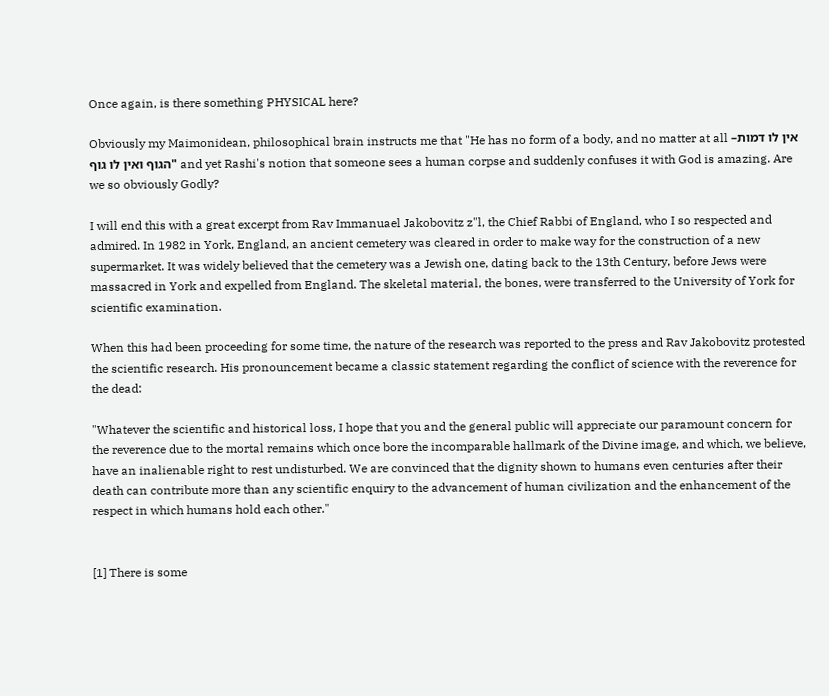Once again, is there something PHYSICAL here?

Obviously my Maimonidean, philosophical brain instructs me that "He has no form of a body, and no matter at all –אין לו דמות הגוף ואין לו גוף" and yet Rashi's notion that someone sees a human corpse and suddenly confuses it with God is amazing. Are we so obviously Godly?

I will end this with a great excerpt from Rav Immanuael Jakobovitz z"l, the Chief Rabbi of England, who I so respected and admired. In 1982 in York, England, an ancient cemetery was cleared in order to make way for the construction of a new supermarket. It was widely believed that the cemetery was a Jewish one, dating back to the 13th Century, before Jews were massacred in York and expelled from England. The skeletal material, the bones, were transferred to the University of York for scientific examination.

When this had been proceeding for some time, the nature of the research was reported to the press and Rav Jakobovitz protested the scientific research. His pronouncement became a classic statement regarding the conflict of science with the reverence for the dead:

"Whatever the scientific and historical loss, I hope that you and the general public will appreciate our paramount concern for the reverence due to the mortal remains which once bore the incomparable hallmark of the Divine image, and which, we believe, have an inalienable right to rest undisturbed. We are convinced that the dignity shown to humans even centuries after their death can contribute more than any scientific enquiry to the advancement of human civilization and the enhancement of the respect in which humans hold each other."


[1] There is some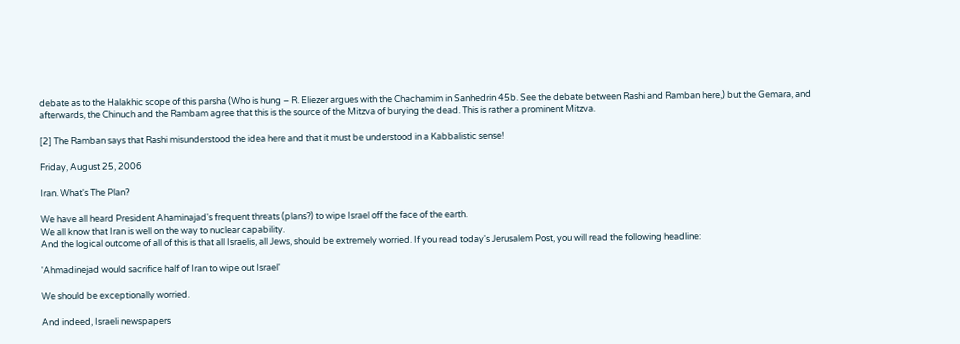debate as to the Halakhic scope of this parsha (Who is hung – R. Eliezer argues with the Chachamim in Sanhedrin 45b. See the debate between Rashi and Ramban here,) but the Gemara, and afterwards, the Chinuch and the Rambam agree that this is the source of the Mitzva of burying the dead. This is rather a prominent Mitzva.

[2] The Ramban says that Rashi misunderstood the idea here and that it must be understood in a Kabbalistic sense!

Friday, August 25, 2006

Iran. What's The Plan?

We have all heard President Ahaminajad's frequent threats (plans?) to wipe Israel off the face of the earth.
We all know that Iran is well on the way to nuclear capability.
And the logical outcome of all of this is that all Israelis, all Jews, should be extremely worried. If you read today's Jerusalem Post, you will read the following headline:

'Ahmadinejad would sacrifice half of Iran to wipe out Israel'

We should be exceptionally worried.

And indeed, Israeli newspapers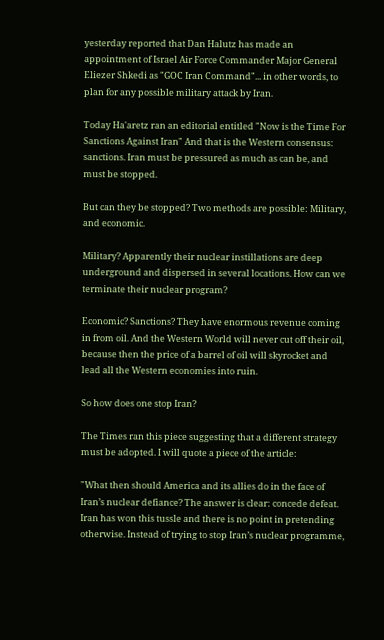yesterday reported that Dan Halutz has made an appointment of Israel Air Force Commander Major General Eliezer Shkedi as "GOC Iran Command"... in other words, to plan for any possible military attack by Iran.

Today Ha'aretz ran an editorial entitled "Now is the Time For Sanctions Against Iran" And that is the Western consensus: sanctions. Iran must be pressured as much as can be, and must be stopped.

But can they be stopped? Two methods are possible: Military, and economic.

Military? Apparently their nuclear instillations are deep underground and dispersed in several locations. How can we terminate their nuclear program?

Economic? Sanctions? They have enormous revenue coming in from oil. And the Western World will never cut off their oil, because then the price of a barrel of oil will skyrocket and lead all the Western economies into ruin.

So how does one stop Iran?

The Times ran this piece suggesting that a different strategy must be adopted. I will quote a piece of the article:

"What then should America and its allies do in the face of Iran’s nuclear defiance? The answer is clear: concede defeat. Iran has won this tussle and there is no point in pretending otherwise. Instead of trying to stop Iran’s nuclear programme,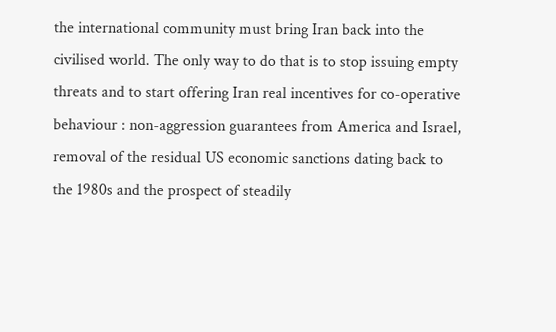the international community must bring Iran back into the civilised world. The only way to do that is to stop issuing empty threats and to start offering Iran real incentives for co-operative behaviour : non-aggression guarantees from America and Israel, removal of the residual US economic sanctions dating back to the 1980s and the prospect of steadily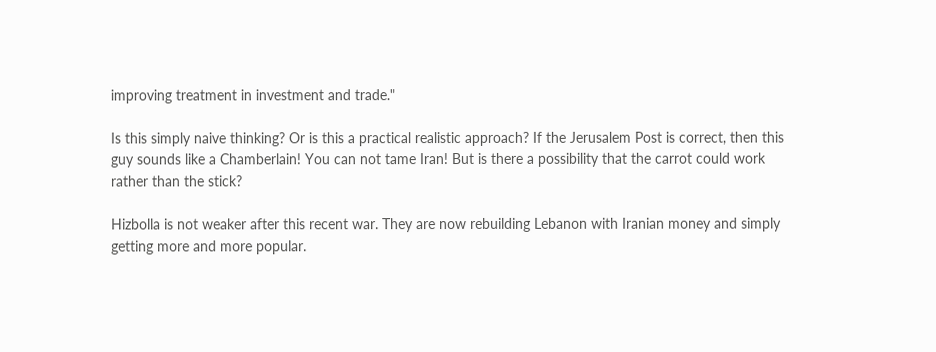improving treatment in investment and trade."

Is this simply naive thinking? Or is this a practical realistic approach? If the Jerusalem Post is correct, then this guy sounds like a Chamberlain! You can not tame Iran! But is there a possibility that the carrot could work rather than the stick?

Hizbolla is not weaker after this recent war. They are now rebuilding Lebanon with Iranian money and simply getting more and more popular.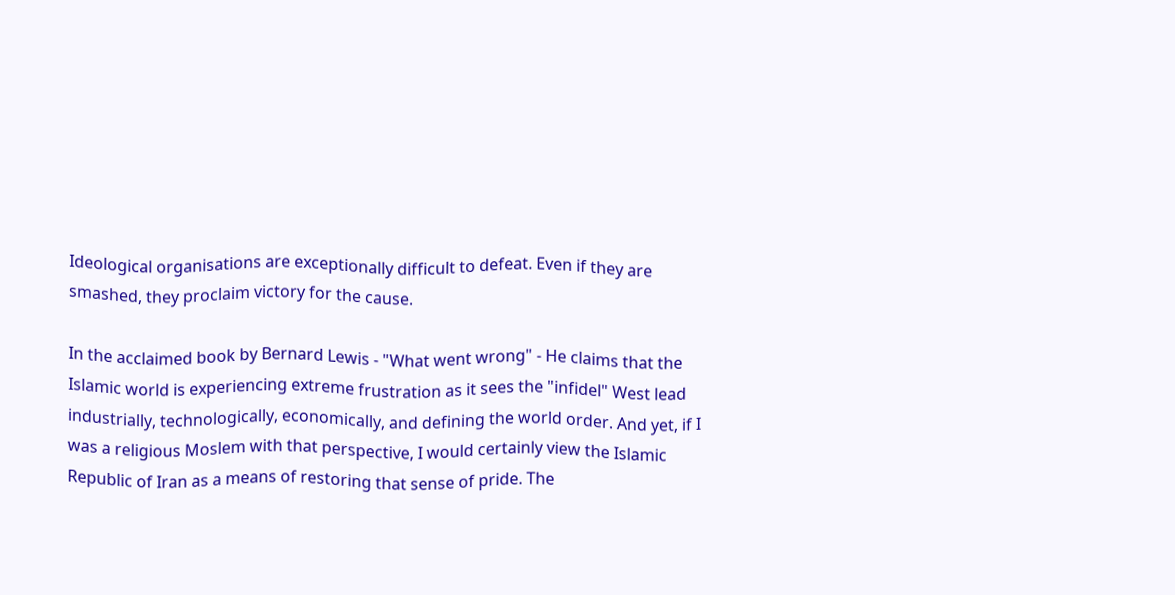Ideological organisations are exceptionally difficult to defeat. Even if they are smashed, they proclaim victory for the cause.

In the acclaimed book by Bernard Lewis - "What went wrong" - He claims that the Islamic world is experiencing extreme frustration as it sees the "infidel" West lead industrially, technologically, economically, and defining the world order. And yet, if I was a religious Moslem with that perspective, I would certainly view the Islamic Republic of Iran as a means of restoring that sense of pride. The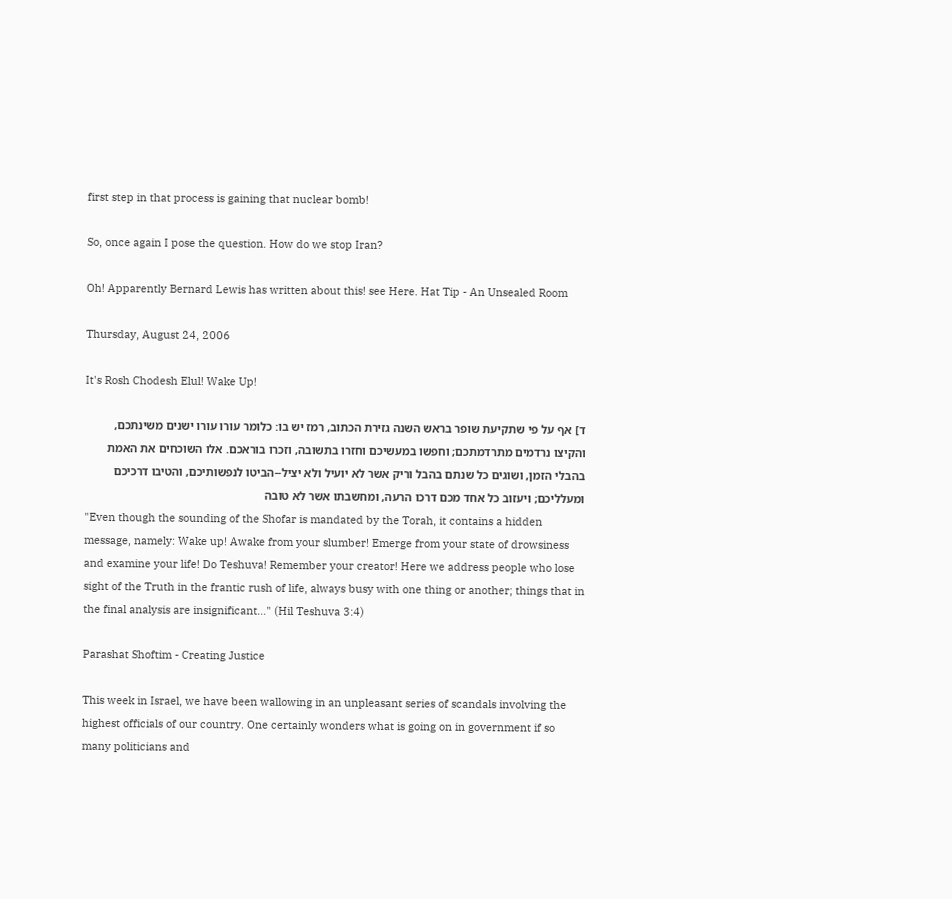first step in that process is gaining that nuclear bomb!

So, once again I pose the question. How do we stop Iran?

Oh! Apparently Bernard Lewis has written about this! see Here. Hat Tip - An Unsealed Room

Thursday, August 24, 2006

It's Rosh Chodesh Elul! Wake Up!

ד] אף על פי שתקיעת שופר בראש השנה גזירת הכתוב, רמז יש בו: כלומר עורו עורו ישנים משינתכם, והקיצו נרדמים מתרדמתכם; וחפשו במעשיכם וחזרו בתשובה, וזכרו בוראכם. אלו השוכחים את האמת בהבלי הזמן, ושוגים כל שנתם בהבל וריק אשר לא יועיל ולא יציל--הביטו לנפשותיכם, והטיבו דרכיכם ומעלליכם; ויעזוב כל אחד מכם דרכו הרעה, ומחשבתו אשר לא טובה
"Even though the sounding of the Shofar is mandated by the Torah, it contains a hidden message, namely: Wake up! Awake from your slumber! Emerge from your state of drowsiness and examine your life! Do Teshuva! Remember your creator! Here we address people who lose sight of the Truth in the frantic rush of life, always busy with one thing or another; things that in the final analysis are insignificant…" (Hil Teshuva 3:4)

Parashat Shoftim - Creating Justice

This week in Israel, we have been wallowing in an unpleasant series of scandals involving the highest officials of our country. One certainly wonders what is going on in government if so many politicians and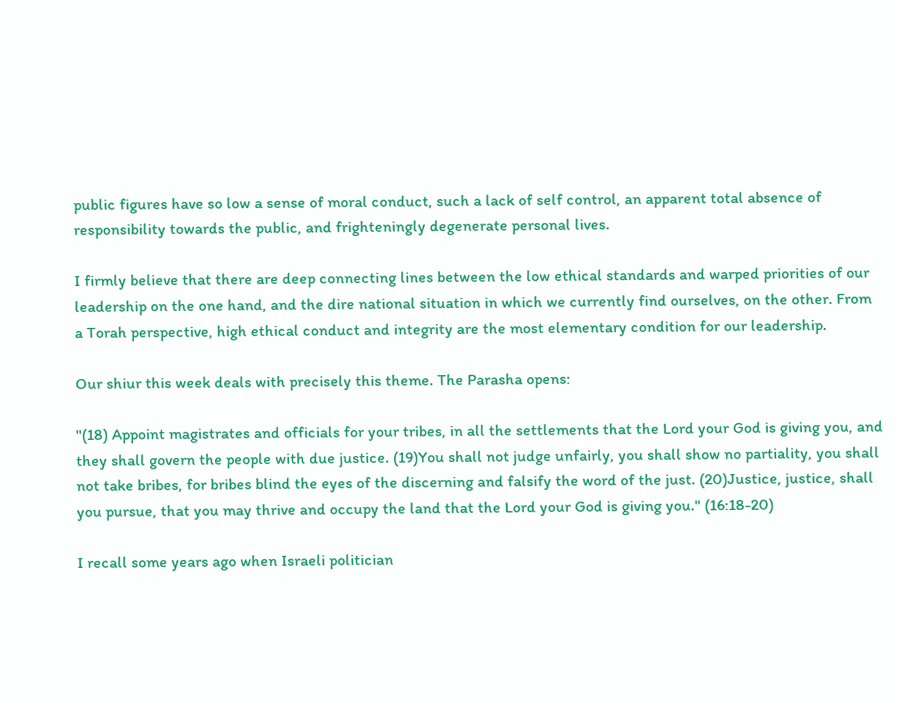public figures have so low a sense of moral conduct, such a lack of self control, an apparent total absence of responsibility towards the public, and frighteningly degenerate personal lives.

I firmly believe that there are deep connecting lines between the low ethical standards and warped priorities of our leadership on the one hand, and the dire national situation in which we currently find ourselves, on the other. From a Torah perspective, high ethical conduct and integrity are the most elementary condition for our leadership.

Our shiur this week deals with precisely this theme. The Parasha opens:

"(18) Appoint magistrates and officials for your tribes, in all the settlements that the Lord your God is giving you, and they shall govern the people with due justice. (19)You shall not judge unfairly, you shall show no partiality, you shall not take bribes, for bribes blind the eyes of the discerning and falsify the word of the just. (20)Justice, justice, shall you pursue, that you may thrive and occupy the land that the Lord your God is giving you." (16:18-20)

I recall some years ago when Israeli politician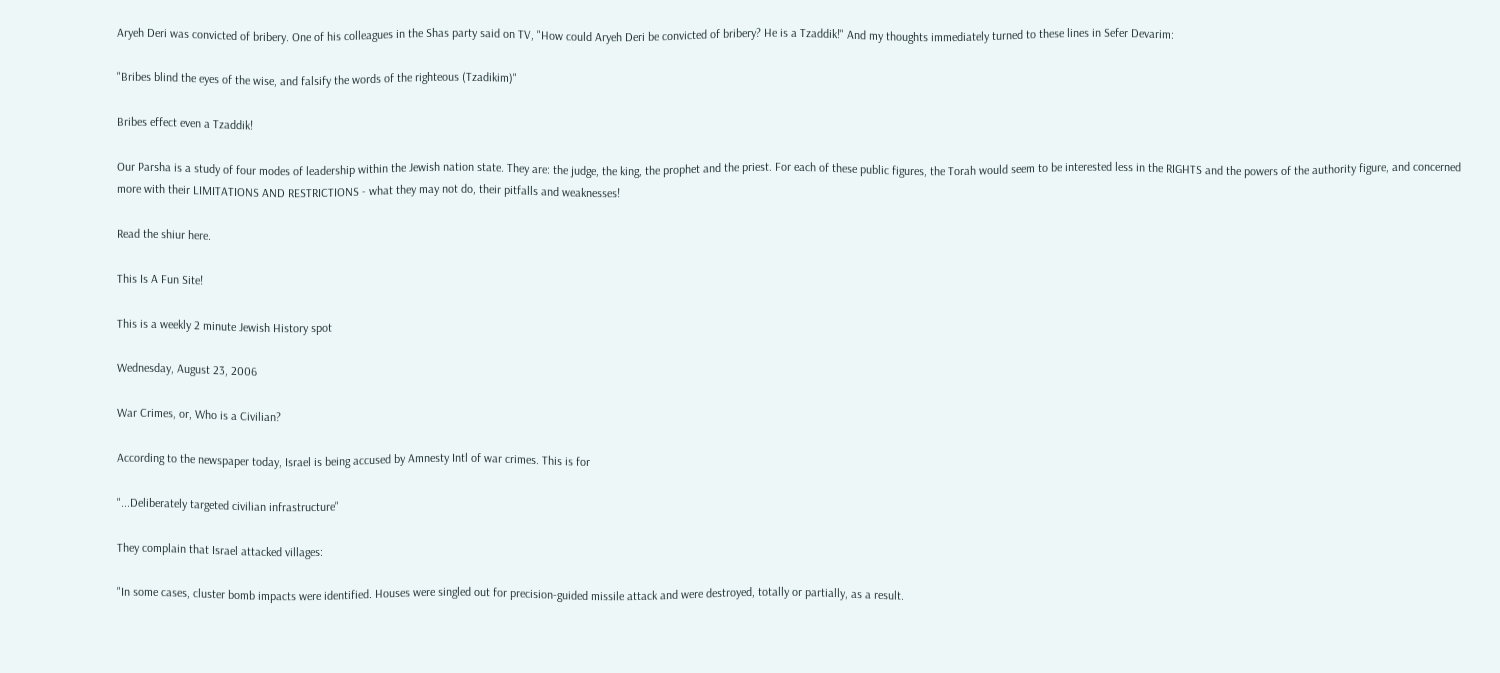Aryeh Deri was convicted of bribery. One of his colleagues in the Shas party said on TV, "How could Aryeh Deri be convicted of bribery? He is a Tzaddik!" And my thoughts immediately turned to these lines in Sefer Devarim:

"Bribes blind the eyes of the wise, and falsify the words of the righteous (Tzadikim)"

Bribes effect even a Tzaddik!

Our Parsha is a study of four modes of leadership within the Jewish nation state. They are: the judge, the king, the prophet and the priest. For each of these public figures, the Torah would seem to be interested less in the RIGHTS and the powers of the authority figure, and concerned more with their LIMITATIONS AND RESTRICTIONS - what they may not do, their pitfalls and weaknesses!

Read the shiur here.

This Is A Fun Site!

This is a weekly 2 minute Jewish History spot

Wednesday, August 23, 2006

War Crimes, or, Who is a Civilian?

According to the newspaper today, Israel is being accused by Amnesty Intl of war crimes. This is for

"...Deliberately targeted civilian infrastructure"

They complain that Israel attacked villages:

"In some cases, cluster bomb impacts were identified. Houses were singled out for precision-guided missile attack and were destroyed, totally or partially, as a result.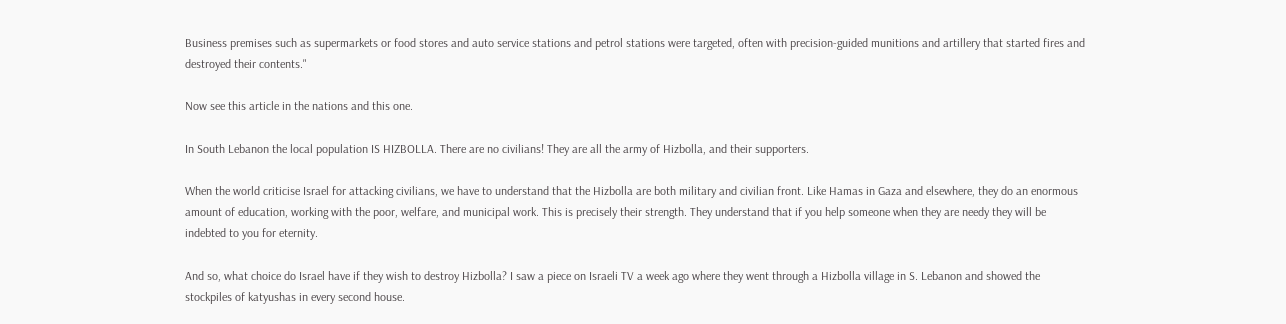Business premises such as supermarkets or food stores and auto service stations and petrol stations were targeted, often with precision-guided munitions and artillery that started fires and destroyed their contents."

Now see this article in the nations and this one.

In South Lebanon the local population IS HIZBOLLA. There are no civilians! They are all the army of Hizbolla, and their supporters.

When the world criticise Israel for attacking civilians, we have to understand that the Hizbolla are both military and civilian front. Like Hamas in Gaza and elsewhere, they do an enormous amount of education, working with the poor, welfare, and municipal work. This is precisely their strength. They understand that if you help someone when they are needy they will be indebted to you for eternity.

And so, what choice do Israel have if they wish to destroy Hizbolla? I saw a piece on Israeli TV a week ago where they went through a Hizbolla village in S. Lebanon and showed the stockpiles of katyushas in every second house.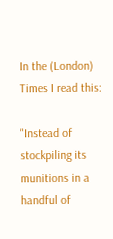In the (London) Times I read this:

"Instead of stockpiling its munitions in a handful of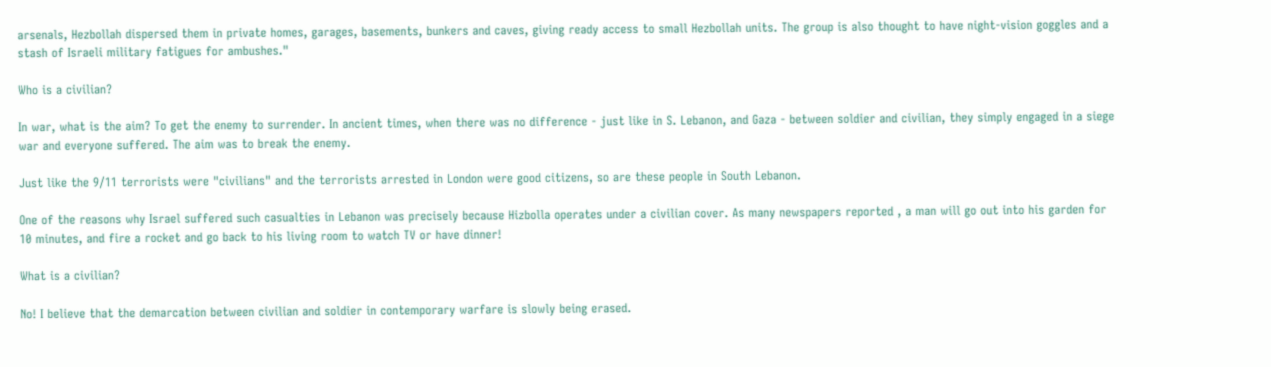arsenals, Hezbollah dispersed them in private homes, garages, basements, bunkers and caves, giving ready access to small Hezbollah units. The group is also thought to have night-vision goggles and a stash of Israeli military fatigues for ambushes."

Who is a civilian?

In war, what is the aim? To get the enemy to surrender. In ancient times, when there was no difference - just like in S. Lebanon, and Gaza - between soldier and civilian, they simply engaged in a siege war and everyone suffered. The aim was to break the enemy.

Just like the 9/11 terrorists were "civilians" and the terrorists arrested in London were good citizens, so are these people in South Lebanon.

One of the reasons why Israel suffered such casualties in Lebanon was precisely because Hizbolla operates under a civilian cover. As many newspapers reported , a man will go out into his garden for 10 minutes, and fire a rocket and go back to his living room to watch TV or have dinner!

What is a civilian?

No! I believe that the demarcation between civilian and soldier in contemporary warfare is slowly being erased.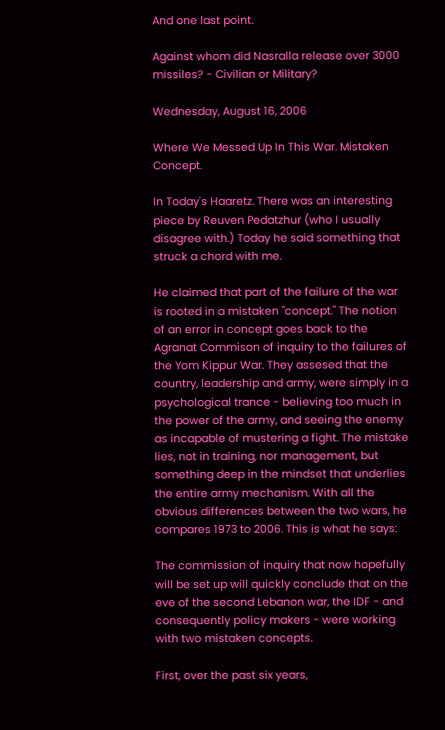And one last point.

Against whom did Nasralla release over 3000 missiles? - Civilian or Military?

Wednesday, August 16, 2006

Where We Messed Up In This War. Mistaken Concept.

In Today's Haaretz. There was an interesting piece by Reuven Pedatzhur (who I usually disagree with.) Today he said something that struck a chord with me.

He claimed that part of the failure of the war is rooted in a mistaken "concept." The notion of an error in concept goes back to the Agranat Commison of inquiry to the failures of the Yom Kippur War. They assesed that the country, leadership and army, were simply in a psychological trance - believing too much in the power of the army, and seeing the enemy as incapable of mustering a fight. The mistake lies, not in training, nor management, but something deep in the mindset that underlies the entire army mechanism. With all the obvious differences between the two wars, he compares 1973 to 2006. This is what he says:

The commission of inquiry that now hopefully will be set up will quickly conclude that on the eve of the second Lebanon war, the IDF - and consequently policy makers - were working with two mistaken concepts.

First, over the past six years,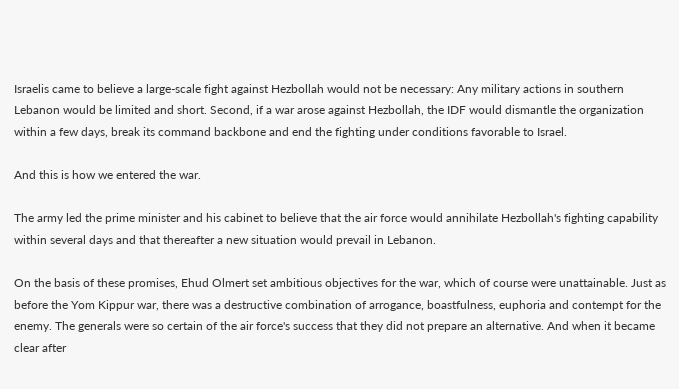Israelis came to believe a large-scale fight against Hezbollah would not be necessary: Any military actions in southern Lebanon would be limited and short. Second, if a war arose against Hezbollah, the IDF would dismantle the organization within a few days, break its command backbone and end the fighting under conditions favorable to Israel.

And this is how we entered the war.

The army led the prime minister and his cabinet to believe that the air force would annihilate Hezbollah's fighting capability within several days and that thereafter a new situation would prevail in Lebanon.

On the basis of these promises, Ehud Olmert set ambitious objectives for the war, which of course were unattainable. Just as before the Yom Kippur war, there was a destructive combination of arrogance, boastfulness, euphoria and contempt for the enemy. The generals were so certain of the air force's success that they did not prepare an alternative. And when it became clear after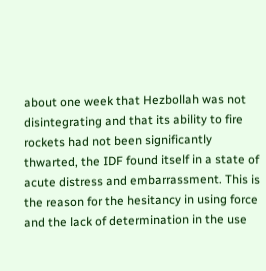about one week that Hezbollah was not disintegrating and that its ability to fire rockets had not been significantly thwarted, the IDF found itself in a state of acute distress and embarrassment. This is the reason for the hesitancy in using force and the lack of determination in the use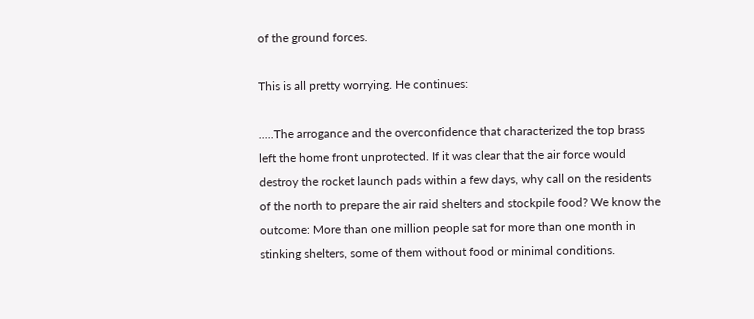of the ground forces.

This is all pretty worrying. He continues:

.....The arrogance and the overconfidence that characterized the top brass left the home front unprotected. If it was clear that the air force would destroy the rocket launch pads within a few days, why call on the residents of the north to prepare the air raid shelters and stockpile food? We know the outcome: More than one million people sat for more than one month in stinking shelters, some of them without food or minimal conditions.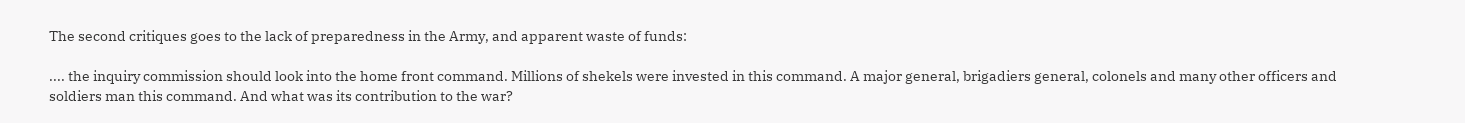The second critiques goes to the lack of preparedness in the Army, and apparent waste of funds:

.... the inquiry commission should look into the home front command. Millions of shekels were invested in this command. A major general, brigadiers general, colonels and many other officers and soldiers man this command. And what was its contribution to the war?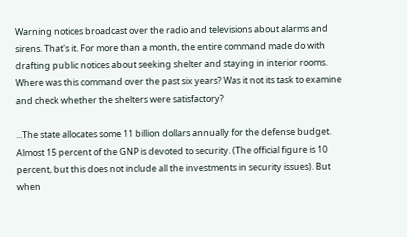Warning notices broadcast over the radio and televisions about alarms and sirens. That's it. For more than a month, the entire command made do with drafting public notices about seeking shelter and staying in interior rooms. Where was this command over the past six years? Was it not its task to examine and check whether the shelters were satisfactory?

...The state allocates some 11 billion dollars annually for the defense budget. Almost 15 percent of the GNP is devoted to security. (The official figure is 10 percent, but this does not include all the investments in security issues). But when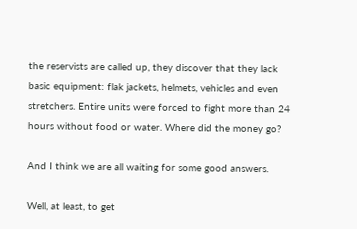the reservists are called up, they discover that they lack basic equipment: flak jackets, helmets, vehicles and even stretchers. Entire units were forced to fight more than 24 hours without food or water. Where did the money go?

And I think we are all waiting for some good answers.

Well, at least, to get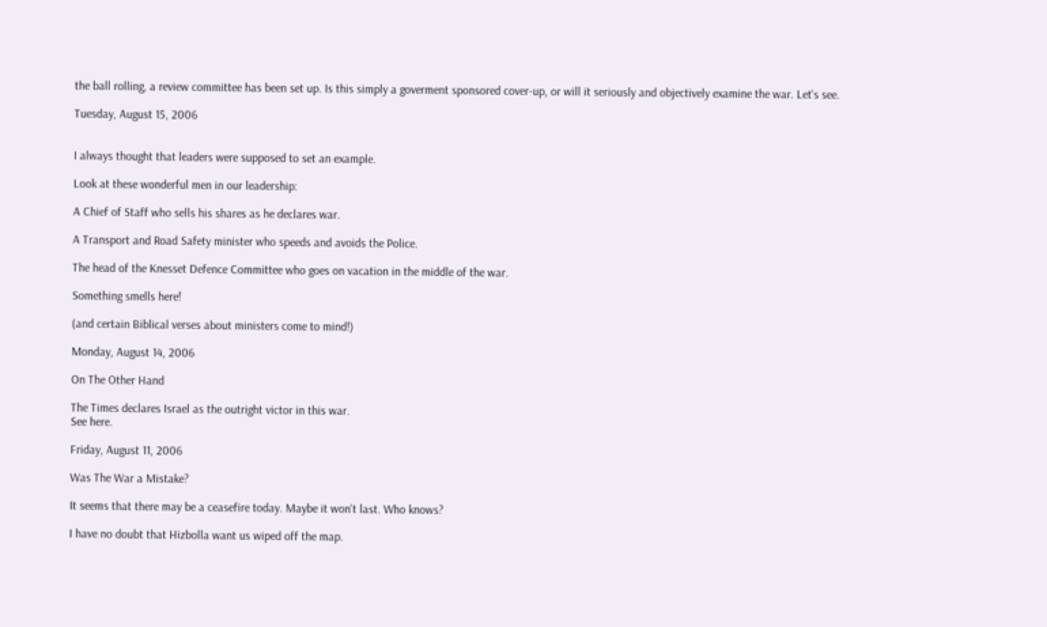the ball rolling, a review committee has been set up. Is this simply a goverment sponsored cover-up, or will it seriously and objectively examine the war. Let's see.

Tuesday, August 15, 2006


I always thought that leaders were supposed to set an example.

Look at these wonderful men in our leadership:

A Chief of Staff who sells his shares as he declares war.

A Transport and Road Safety minister who speeds and avoids the Police.

The head of the Knesset Defence Committee who goes on vacation in the middle of the war.

Something smells here!

(and certain Biblical verses about ministers come to mind!)

Monday, August 14, 2006

On The Other Hand

The Times declares Israel as the outright victor in this war.
See here.

Friday, August 11, 2006

Was The War a Mistake?

It seems that there may be a ceasefire today. Maybe it won't last. Who knows?

I have no doubt that Hizbolla want us wiped off the map.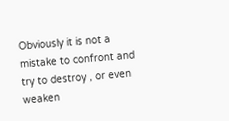Obviously it is not a mistake to confront and try to destroy , or even weaken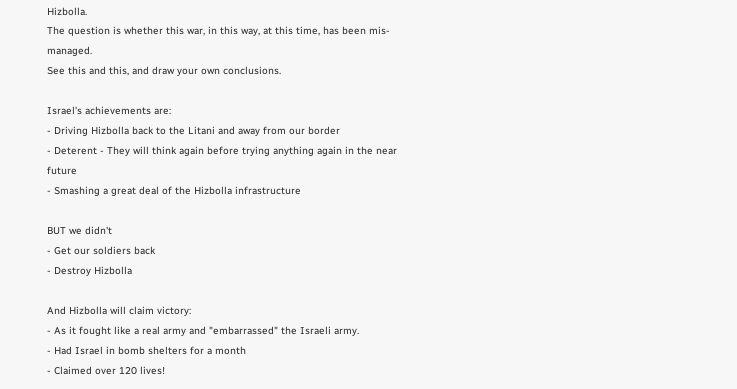Hizbolla.
The question is whether this war, in this way, at this time, has been mis-managed.
See this and this, and draw your own conclusions.

Israel's achievements are:
- Driving Hizbolla back to the Litani and away from our border
- Deterent - They will think again before trying anything again in the near future
- Smashing a great deal of the Hizbolla infrastructure

BUT we didn't
- Get our soldiers back
- Destroy Hizbolla

And Hizbolla will claim victory:
- As it fought like a real army and "embarrassed" the Israeli army.
- Had Israel in bomb shelters for a month
- Claimed over 120 lives!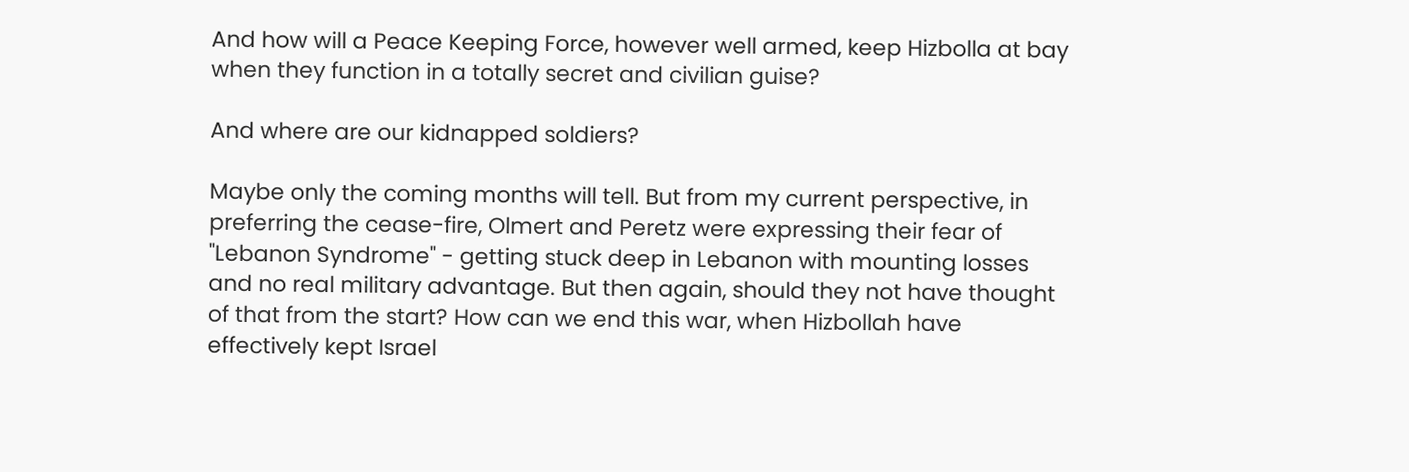And how will a Peace Keeping Force, however well armed, keep Hizbolla at bay when they function in a totally secret and civilian guise?

And where are our kidnapped soldiers?

Maybe only the coming months will tell. But from my current perspective, in preferring the cease-fire, Olmert and Peretz were expressing their fear of "Lebanon Syndrome" - getting stuck deep in Lebanon with mounting losses and no real military advantage. But then again, should they not have thought of that from the start? How can we end this war, when Hizbollah have effectively kept Israel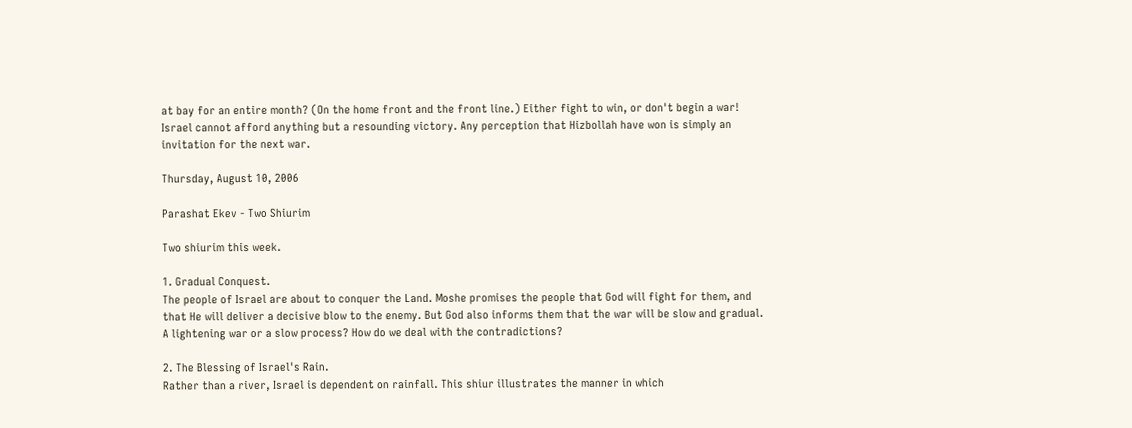at bay for an entire month? (On the home front and the front line.) Either fight to win, or don't begin a war! Israel cannot afford anything but a resounding victory. Any perception that Hizbollah have won is simply an invitation for the next war.

Thursday, August 10, 2006

Parashat Ekev - Two Shiurim

Two shiurim this week.

1. Gradual Conquest.
The people of Israel are about to conquer the Land. Moshe promises the people that God will fight for them, and that He will deliver a decisive blow to the enemy. But God also informs them that the war will be slow and gradual. A lightening war or a slow process? How do we deal with the contradictions?

2. The Blessing of Israel's Rain.
Rather than a river, Israel is dependent on rainfall. This shiur illustrates the manner in which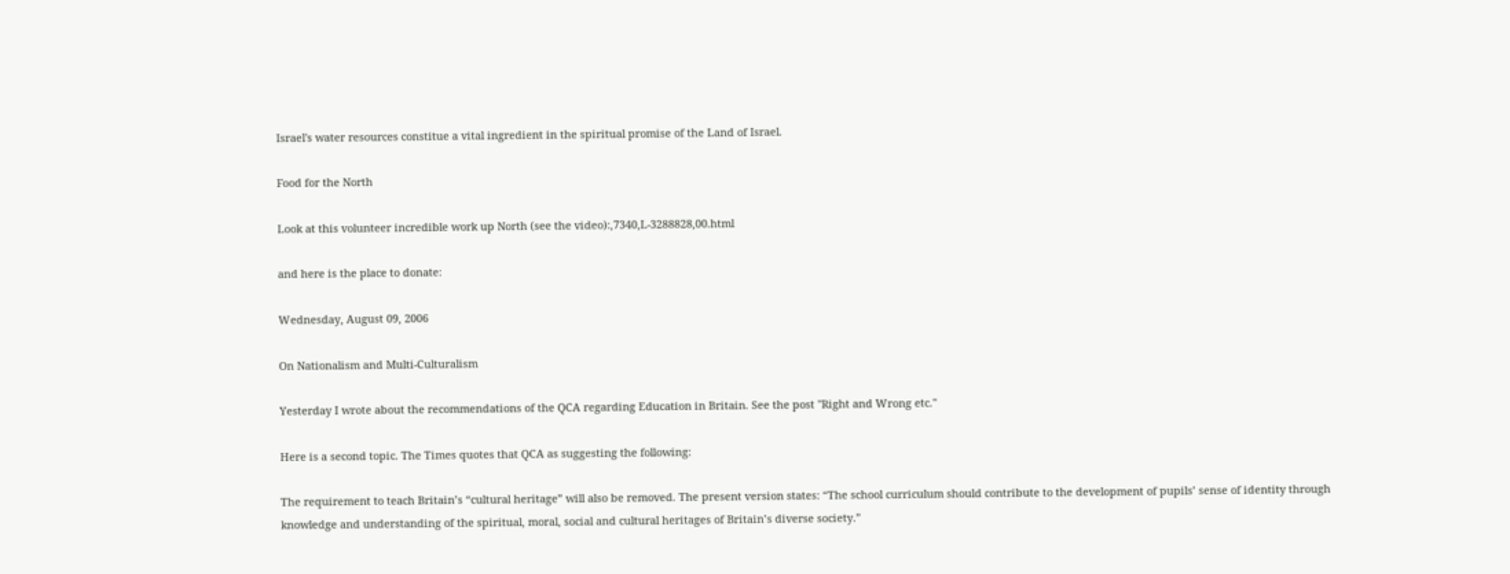Israel's water resources constitue a vital ingredient in the spiritual promise of the Land of Israel.

Food for the North

Look at this volunteer incredible work up North (see the video):,7340,L-3288828,00.html

and here is the place to donate:

Wednesday, August 09, 2006

On Nationalism and Multi-Culturalism

Yesterday I wrote about the recommendations of the QCA regarding Education in Britain. See the post "Right and Wrong etc."

Here is a second topic. The Times quotes that QCA as suggesting the following:

The requirement to teach Britain’s “cultural heritage” will also be removed. The present version states: “The school curriculum should contribute to the development of pupils’ sense of identity through knowledge and understanding of the spiritual, moral, social and cultural heritages of Britain’s diverse society.”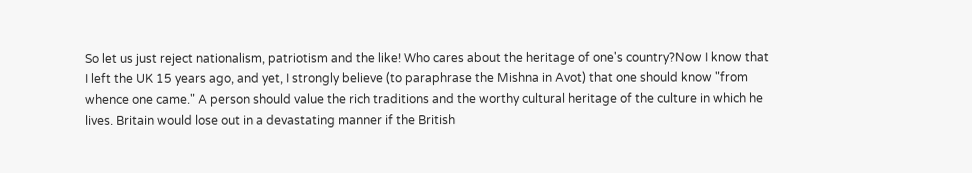So let us just reject nationalism, patriotism and the like! Who cares about the heritage of one's country?Now I know that I left the UK 15 years ago, and yet, I strongly believe (to paraphrase the Mishna in Avot) that one should know "from whence one came." A person should value the rich traditions and the worthy cultural heritage of the culture in which he lives. Britain would lose out in a devastating manner if the British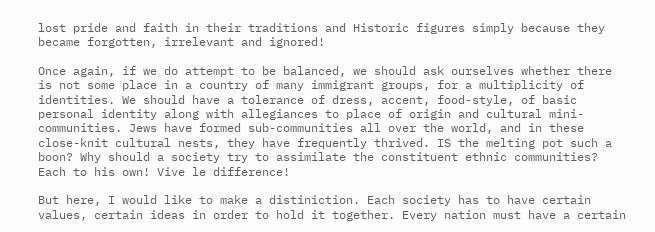lost pride and faith in their traditions and Historic figures simply because they became forgotten, irrelevant and ignored!

Once again, if we do attempt to be balanced, we should ask ourselves whether there is not some place in a country of many immigrant groups, for a multiplicity of identities. We should have a tolerance of dress, accent, food-style, of basic personal identity along with allegiances to place of origin and cultural mini-communities. Jews have formed sub-communities all over the world, and in these close-knit cultural nests, they have frequently thrived. IS the melting pot such a boon? Why should a society try to assimilate the constituent ethnic communities? Each to his own! Vive le difference!

But here, I would like to make a distiniction. Each society has to have certain values, certain ideas in order to hold it together. Every nation must have a certain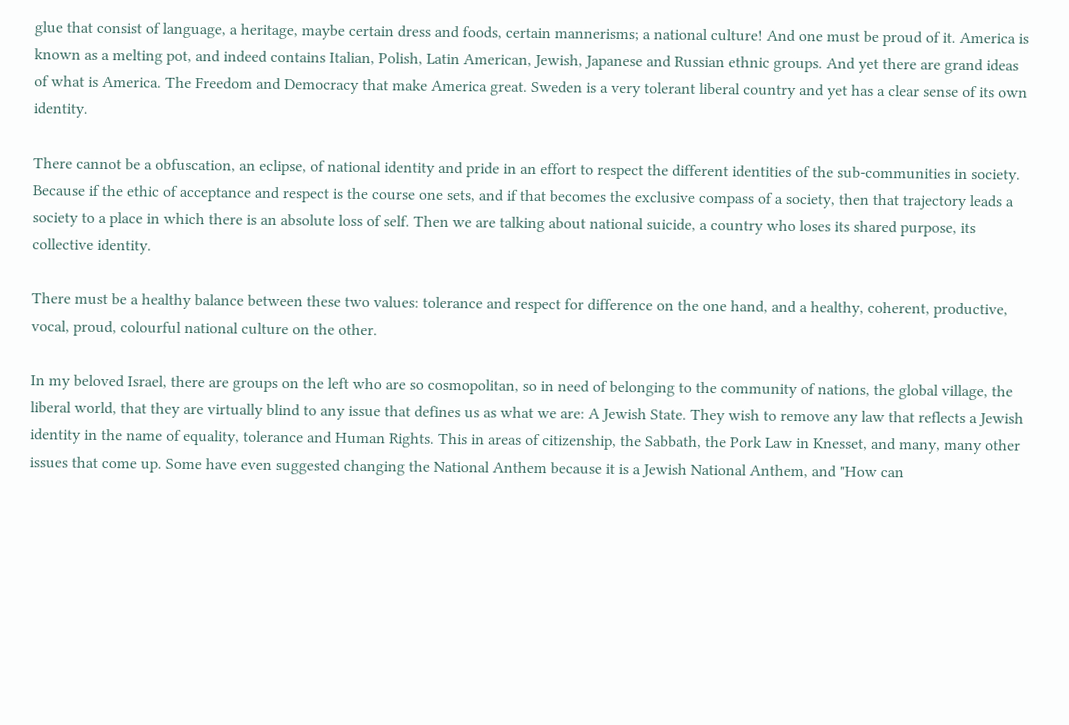glue that consist of language, a heritage, maybe certain dress and foods, certain mannerisms; a national culture! And one must be proud of it. America is known as a melting pot, and indeed contains Italian, Polish, Latin American, Jewish, Japanese and Russian ethnic groups. And yet there are grand ideas of what is America. The Freedom and Democracy that make America great. Sweden is a very tolerant liberal country and yet has a clear sense of its own identity.

There cannot be a obfuscation, an eclipse, of national identity and pride in an effort to respect the different identities of the sub-communities in society. Because if the ethic of acceptance and respect is the course one sets, and if that becomes the exclusive compass of a society, then that trajectory leads a society to a place in which there is an absolute loss of self. Then we are talking about national suicide, a country who loses its shared purpose, its collective identity.

There must be a healthy balance between these two values: tolerance and respect for difference on the one hand, and a healthy, coherent, productive, vocal, proud, colourful national culture on the other.

In my beloved Israel, there are groups on the left who are so cosmopolitan, so in need of belonging to the community of nations, the global village, the liberal world, that they are virtually blind to any issue that defines us as what we are: A Jewish State. They wish to remove any law that reflects a Jewish identity in the name of equality, tolerance and Human Rights. This in areas of citizenship, the Sabbath, the Pork Law in Knesset, and many, many other issues that come up. Some have even suggested changing the National Anthem because it is a Jewish National Anthem, and "How can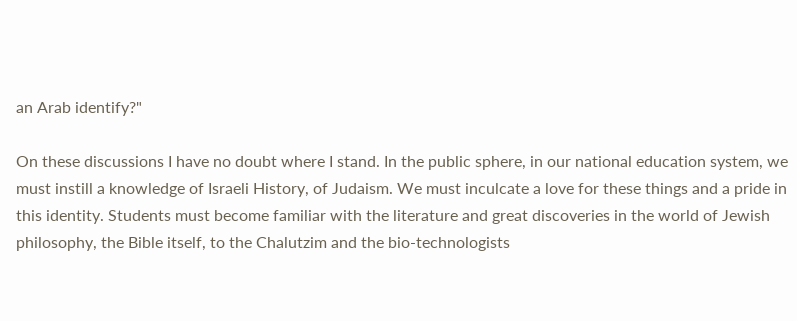an Arab identify?"

On these discussions I have no doubt where I stand. In the public sphere, in our national education system, we must instill a knowledge of Israeli History, of Judaism. We must inculcate a love for these things and a pride in this identity. Students must become familiar with the literature and great discoveries in the world of Jewish philosophy, the Bible itself, to the Chalutzim and the bio-technologists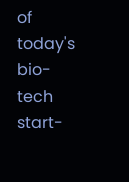of today's bio-tech start-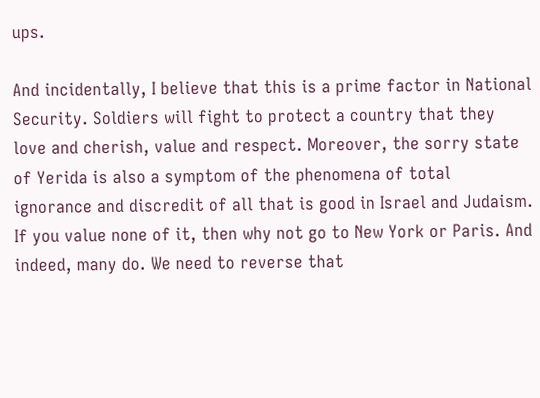ups.

And incidentally, I believe that this is a prime factor in National Security. Soldiers will fight to protect a country that they love and cherish, value and respect. Moreover, the sorry state of Yerida is also a symptom of the phenomena of total ignorance and discredit of all that is good in Israel and Judaism. If you value none of it, then why not go to New York or Paris. And indeed, many do. We need to reverse that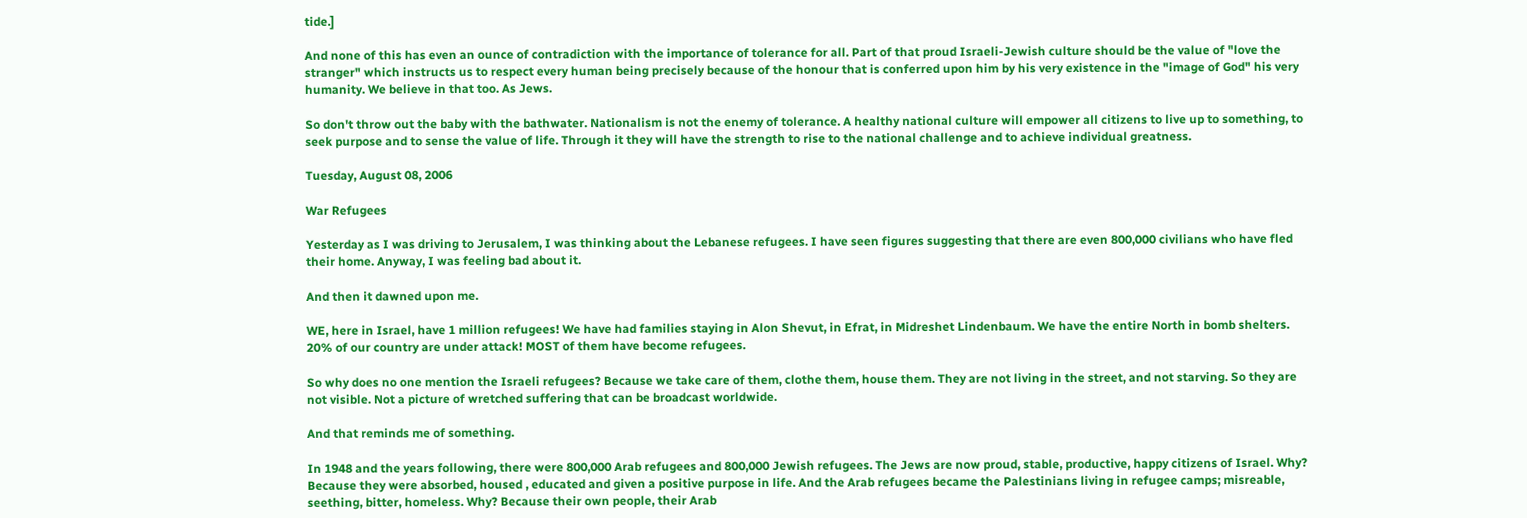tide.]

And none of this has even an ounce of contradiction with the importance of tolerance for all. Part of that proud Israeli-Jewish culture should be the value of "love the stranger" which instructs us to respect every human being precisely because of the honour that is conferred upon him by his very existence in the "image of God" his very humanity. We believe in that too. As Jews.

So don't throw out the baby with the bathwater. Nationalism is not the enemy of tolerance. A healthy national culture will empower all citizens to live up to something, to seek purpose and to sense the value of life. Through it they will have the strength to rise to the national challenge and to achieve individual greatness.

Tuesday, August 08, 2006

War Refugees

Yesterday as I was driving to Jerusalem, I was thinking about the Lebanese refugees. I have seen figures suggesting that there are even 800,000 civilians who have fled their home. Anyway, I was feeling bad about it.

And then it dawned upon me.

WE, here in Israel, have 1 million refugees! We have had families staying in Alon Shevut, in Efrat, in Midreshet Lindenbaum. We have the entire North in bomb shelters. 20% of our country are under attack! MOST of them have become refugees.

So why does no one mention the Israeli refugees? Because we take care of them, clothe them, house them. They are not living in the street, and not starving. So they are not visible. Not a picture of wretched suffering that can be broadcast worldwide.

And that reminds me of something.

In 1948 and the years following, there were 800,000 Arab refugees and 800,000 Jewish refugees. The Jews are now proud, stable, productive, happy citizens of Israel. Why? Because they were absorbed, housed , educated and given a positive purpose in life. And the Arab refugees became the Palestinians living in refugee camps; misreable, seething, bitter, homeless. Why? Because their own people, their Arab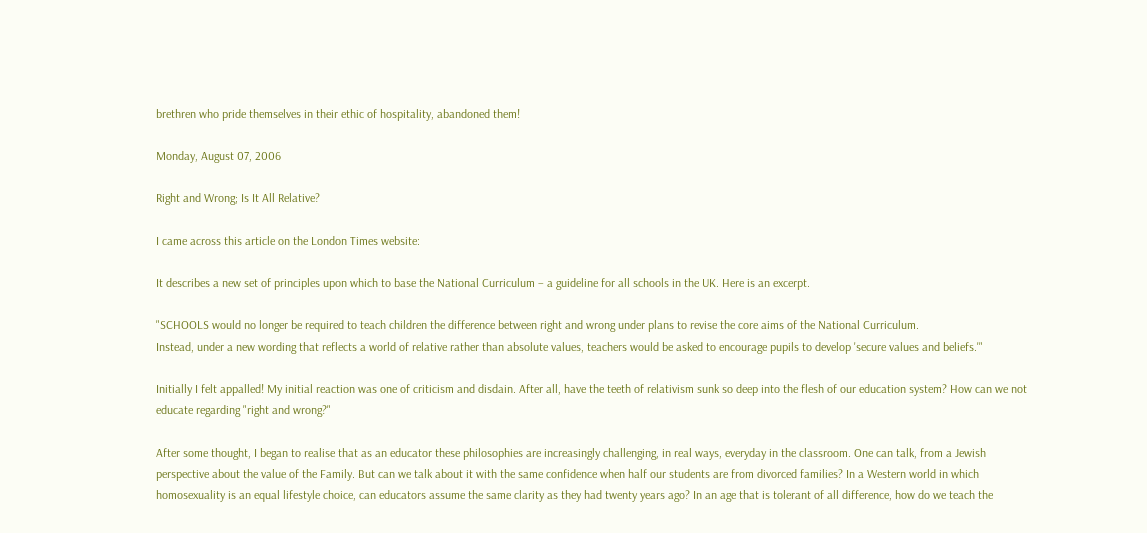brethren who pride themselves in their ethic of hospitality, abandoned them!

Monday, August 07, 2006

Right and Wrong; Is It All Relative?

I came across this article on the London Times website:

It describes a new set of principles upon which to base the National Curriculum – a guideline for all schools in the UK. Here is an excerpt.

"SCHOOLS would no longer be required to teach children the difference between right and wrong under plans to revise the core aims of the National Curriculum.
Instead, under a new wording that reflects a world of relative rather than absolute values, teachers would be asked to encourage pupils to develop 'secure values and beliefs.'"

Initially I felt appalled! My initial reaction was one of criticism and disdain. After all, have the teeth of relativism sunk so deep into the flesh of our education system? How can we not educate regarding "right and wrong?"

After some thought, I began to realise that as an educator these philosophies are increasingly challenging, in real ways, everyday in the classroom. One can talk, from a Jewish perspective about the value of the Family. But can we talk about it with the same confidence when half our students are from divorced families? In a Western world in which homosexuality is an equal lifestyle choice, can educators assume the same clarity as they had twenty years ago? In an age that is tolerant of all difference, how do we teach the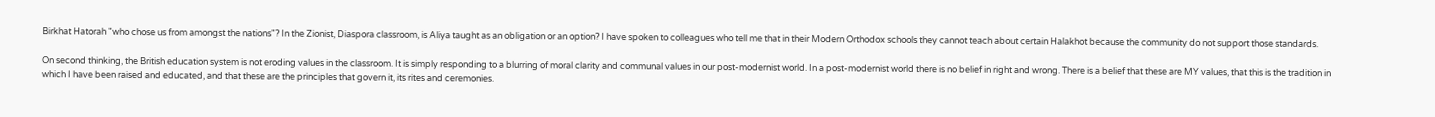Birkhat Hatorah "who chose us from amongst the nations"? In the Zionist, Diaspora classroom, is Aliya taught as an obligation or an option? I have spoken to colleagues who tell me that in their Modern Orthodox schools they cannot teach about certain Halakhot because the community do not support those standards.

On second thinking, the British education system is not eroding values in the classroom. It is simply responding to a blurring of moral clarity and communal values in our post-modernist world. In a post-modernist world there is no belief in right and wrong. There is a belief that these are MY values, that this is the tradition in which I have been raised and educated, and that these are the principles that govern it, its rites and ceremonies.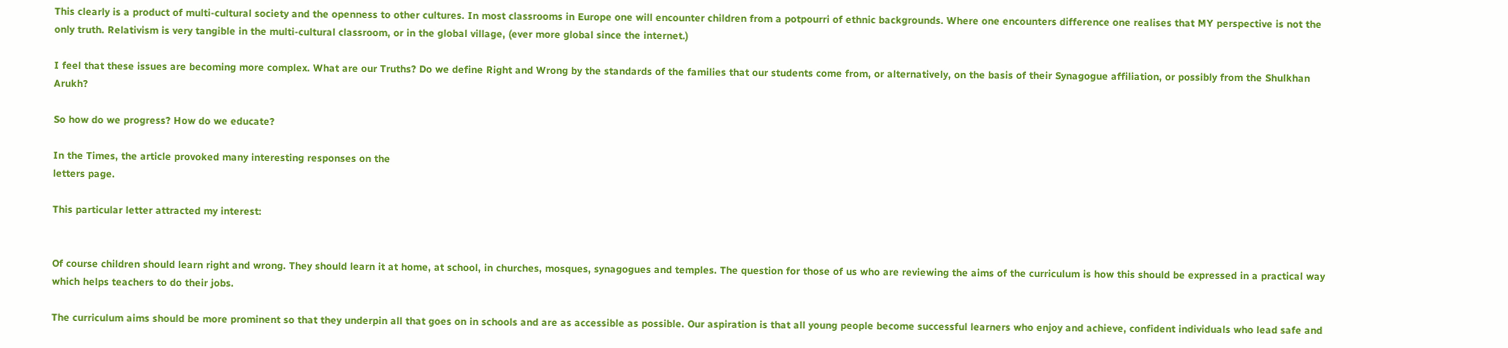This clearly is a product of multi-cultural society and the openness to other cultures. In most classrooms in Europe one will encounter children from a potpourri of ethnic backgrounds. Where one encounters difference one realises that MY perspective is not the only truth. Relativism is very tangible in the multi-cultural classroom, or in the global village, (ever more global since the internet.)

I feel that these issues are becoming more complex. What are our Truths? Do we define Right and Wrong by the standards of the families that our students come from, or alternatively, on the basis of their Synagogue affiliation, or possibly from the Shulkhan Arukh?

So how do we progress? How do we educate?

In the Times, the article provoked many interesting responses on the
letters page.

This particular letter attracted my interest:


Of course children should learn right and wrong. They should learn it at home, at school, in churches, mosques, synagogues and temples. The question for those of us who are reviewing the aims of the curriculum is how this should be expressed in a practical way which helps teachers to do their jobs.

The curriculum aims should be more prominent so that they underpin all that goes on in schools and are as accessible as possible. Our aspiration is that all young people become successful learners who enjoy and achieve, confident individuals who lead safe and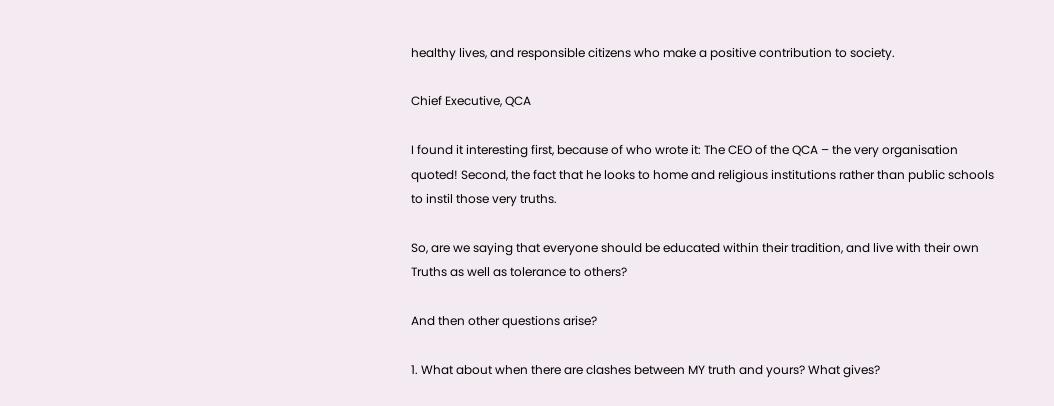healthy lives, and responsible citizens who make a positive contribution to society.

Chief Executive, QCA

I found it interesting first, because of who wrote it: The CEO of the QCA – the very organisation quoted! Second, the fact that he looks to home and religious institutions rather than public schools to instil those very truths.

So, are we saying that everyone should be educated within their tradition, and live with their own Truths as well as tolerance to others?

And then other questions arise?

1. What about when there are clashes between MY truth and yours? What gives?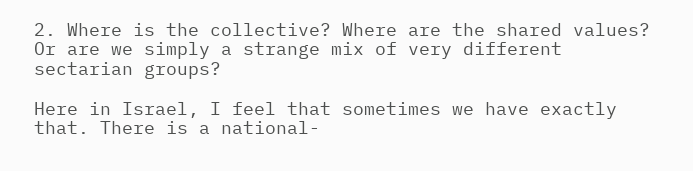2. Where is the collective? Where are the shared values? Or are we simply a strange mix of very different sectarian groups?

Here in Israel, I feel that sometimes we have exactly that. There is a national-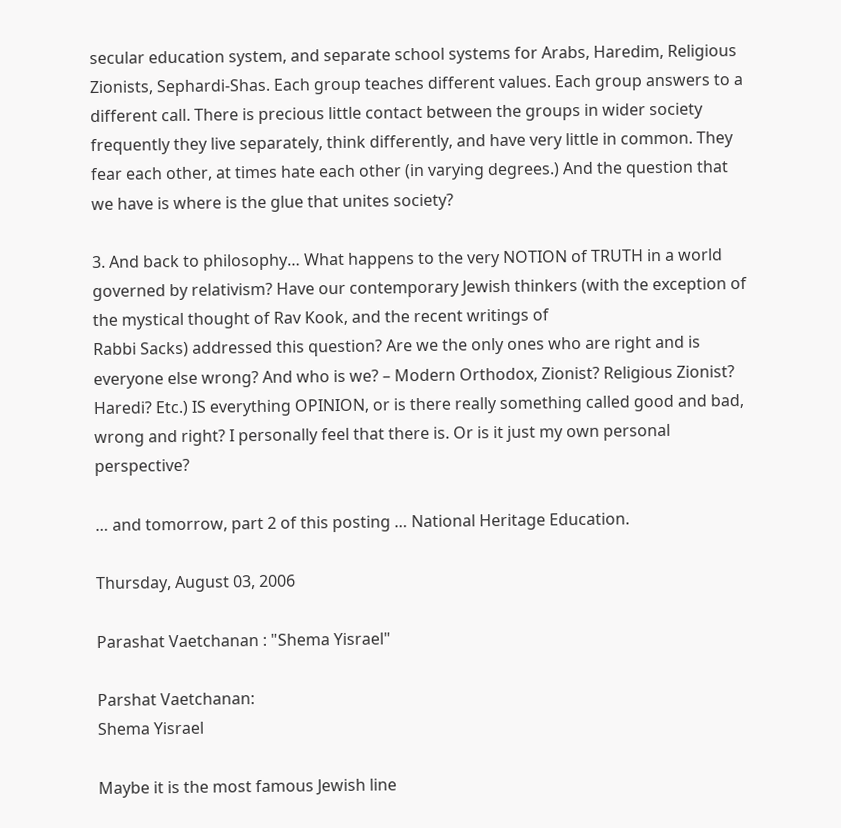secular education system, and separate school systems for Arabs, Haredim, Religious Zionists, Sephardi-Shas. Each group teaches different values. Each group answers to a different call. There is precious little contact between the groups in wider society frequently they live separately, think differently, and have very little in common. They fear each other, at times hate each other (in varying degrees.) And the question that we have is where is the glue that unites society?

3. And back to philosophy… What happens to the very NOTION of TRUTH in a world governed by relativism? Have our contemporary Jewish thinkers (with the exception of the mystical thought of Rav Kook, and the recent writings of
Rabbi Sacks) addressed this question? Are we the only ones who are right and is everyone else wrong? And who is we? – Modern Orthodox, Zionist? Religious Zionist? Haredi? Etc.) IS everything OPINION, or is there really something called good and bad, wrong and right? I personally feel that there is. Or is it just my own personal perspective?

… and tomorrow, part 2 of this posting … National Heritage Education.

Thursday, August 03, 2006

Parashat Vaetchanan : "Shema Yisrael"

Parshat Vaetchanan:
Shema Yisrael

Maybe it is the most famous Jewish line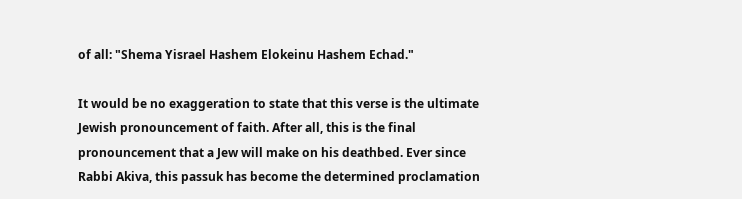of all: "Shema Yisrael Hashem Elokeinu Hashem Echad."

It would be no exaggeration to state that this verse is the ultimate Jewish pronouncement of faith. After all, this is the final pronouncement that a Jew will make on his deathbed. Ever since Rabbi Akiva, this passuk has become the determined proclamation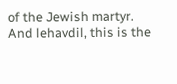of the Jewish martyr. And lehavdil, this is the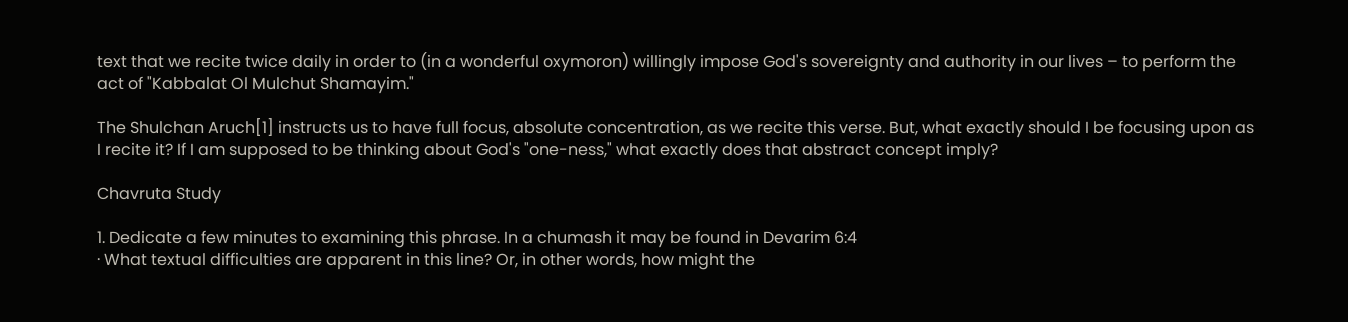text that we recite twice daily in order to (in a wonderful oxymoron) willingly impose God's sovereignty and authority in our lives – to perform the act of "Kabbalat Ol Mulchut Shamayim."

The Shulchan Aruch[1] instructs us to have full focus, absolute concentration, as we recite this verse. But, what exactly should I be focusing upon as I recite it? If I am supposed to be thinking about God's "one-ness," what exactly does that abstract concept imply?

Chavruta Study

1. Dedicate a few minutes to examining this phrase. In a chumash it may be found in Devarim 6:4
· What textual difficulties are apparent in this line? Or, in other words, how might the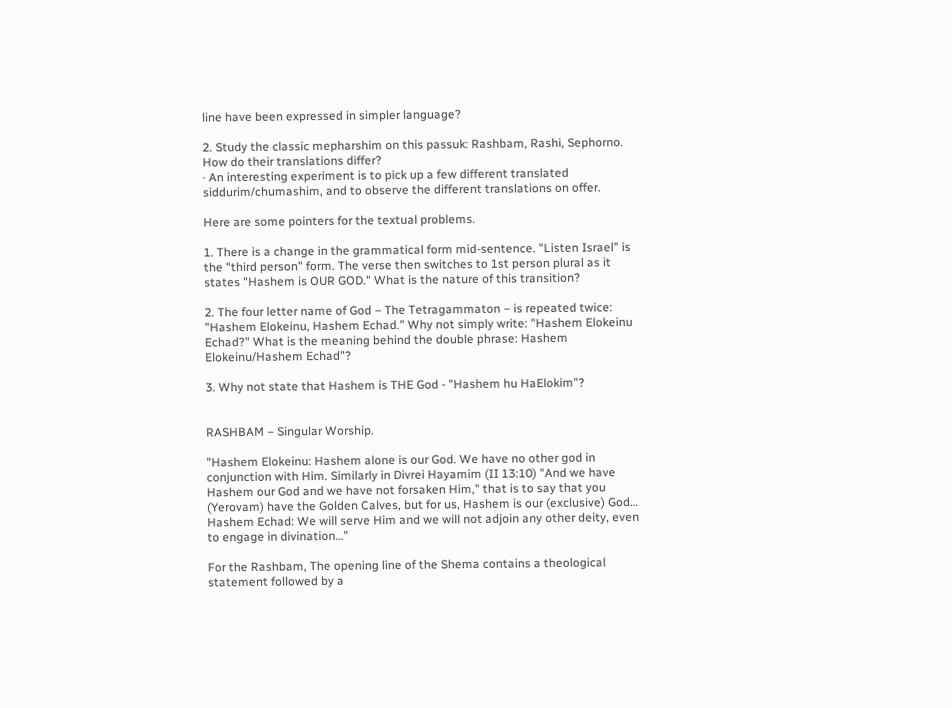line have been expressed in simpler language?

2. Study the classic mepharshim on this passuk: Rashbam, Rashi, Sephorno. How do their translations differ?
· An interesting experiment is to pick up a few different translated siddurim/chumashim, and to observe the different translations on offer.

Here are some pointers for the textual problems.

1. There is a change in the grammatical form mid-sentence. "Listen Israel" is the "third person" form. The verse then switches to 1st person plural as it states "Hashem is OUR GOD." What is the nature of this transition?

2. The four letter name of God – The Tetragammaton – is repeated twice: "Hashem Elokeinu, Hashem Echad." Why not simply write: "Hashem Elokeinu Echad?" What is the meaning behind the double phrase: Hashem Elokeinu/Hashem Echad"?

3. Why not state that Hashem is THE God - "Hashem hu HaElokim"?


RASHBAM – Singular Worship.

"Hashem Elokeinu: Hashem alone is our God. We have no other god in conjunction with Him. Similarly in Divrei Hayamim (II 13:10) "And we have Hashem our God and we have not forsaken Him," that is to say that you (Yerovam) have the Golden Calves, but for us, Hashem is our (exclusive) God…
Hashem Echad: We will serve Him and we will not adjoin any other deity, even to engage in divination…"

For the Rashbam, The opening line of the Shema contains a theological statement followed by a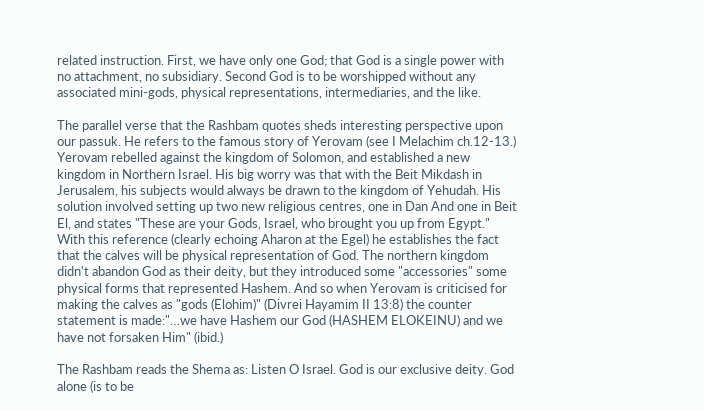related instruction. First, we have only one God; that God is a single power with no attachment, no subsidiary. Second God is to be worshipped without any associated mini-gods, physical representations, intermediaries, and the like.

The parallel verse that the Rashbam quotes sheds interesting perspective upon our passuk. He refers to the famous story of Yerovam (see I Melachim ch.12-13.) Yerovam rebelled against the kingdom of Solomon, and established a new kingdom in Northern Israel. His big worry was that with the Beit Mikdash in Jerusalem, his subjects would always be drawn to the kingdom of Yehudah. His solution involved setting up two new religious centres, one in Dan And one in Beit El, and states "These are your Gods, Israel, who brought you up from Egypt." With this reference (clearly echoing Aharon at the Egel) he establishes the fact that the calves will be physical representation of God. The northern kingdom didn't abandon God as their deity, but they introduced some "accessories" some physical forms that represented Hashem. And so when Yerovam is criticised for making the calves as "gods (Elohim)" (Divrei Hayamim II 13:8) the counter statement is made:"…we have Hashem our God (HASHEM ELOKEINU) and we have not forsaken Him" (ibid.)

The Rashbam reads the Shema as: Listen O Israel. God is our exclusive deity. God alone (is to be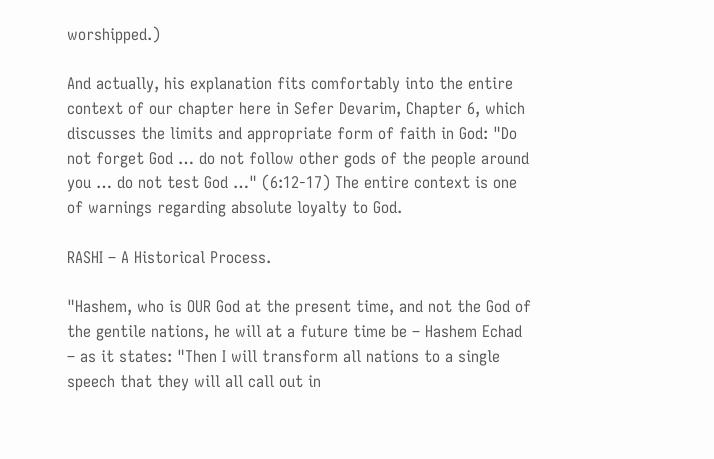worshipped.)

And actually, his explanation fits comfortably into the entire context of our chapter here in Sefer Devarim, Chapter 6, which discusses the limits and appropriate form of faith in God: "Do not forget God … do not follow other gods of the people around you … do not test God …" (6:12-17) The entire context is one of warnings regarding absolute loyalty to God.

RASHI – A Historical Process.

"Hashem, who is OUR God at the present time, and not the God of the gentile nations, he will at a future time be – Hashem Echad – as it states: "Then I will transform all nations to a single speech that they will all call out in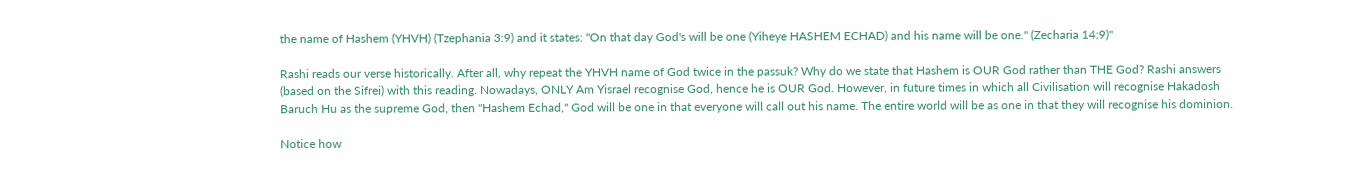the name of Hashem (YHVH) (Tzephania 3:9) and it states: "On that day God's will be one (Yiheye HASHEM ECHAD) and his name will be one." (Zecharia 14:9)"

Rashi reads our verse historically. After all, why repeat the YHVH name of God twice in the passuk? Why do we state that Hashem is OUR God rather than THE God? Rashi answers (based on the Sifrei) with this reading. Nowadays, ONLY Am Yisrael recognise God, hence he is OUR God. However, in future times in which all Civilisation will recognise Hakadosh Baruch Hu as the supreme God, then "Hashem Echad," God will be one in that everyone will call out his name. The entire world will be as one in that they will recognise his dominion.

Notice how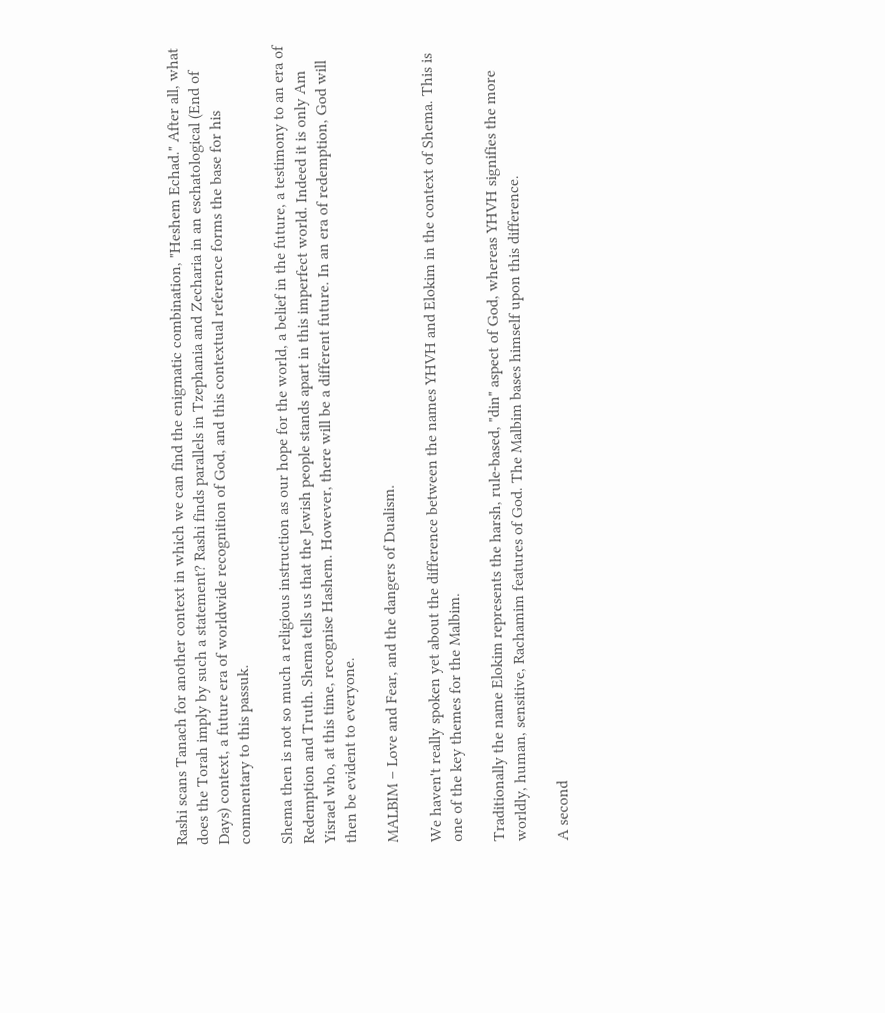Rashi scans Tanach for another context in which we can find the enigmatic combination, "Heshem Echad." After all, what does the Torah imply by such a statement? Rashi finds parallels in Tzephania and Zecharia in an eschatological (End of Days) context, a future era of worldwide recognition of God, and this contextual reference forms the base for his commentary to this passuk.

Shema then is not so much a religious instruction as our hope for the world, a belief in the future, a testimony to an era of Redemption and Truth. Shema tells us that the Jewish people stands apart in this imperfect world. Indeed it is only Am Yisrael who, at this time, recognise Hashem. However, there will be a different future. In an era of redemption, God will then be evident to everyone.

MALBIM – Love and Fear, and the dangers of Dualism.

We haven't really spoken yet about the difference between the names YHVH and Elokim in the context of Shema. This is one of the key themes for the Malbim.

Traditionally the name Elokim represents the harsh, rule-based, "din" aspect of God, whereas YHVH signifies the more worldly, human, sensitive, Rachamim features of God. The Malbim bases himself upon this difference.

A second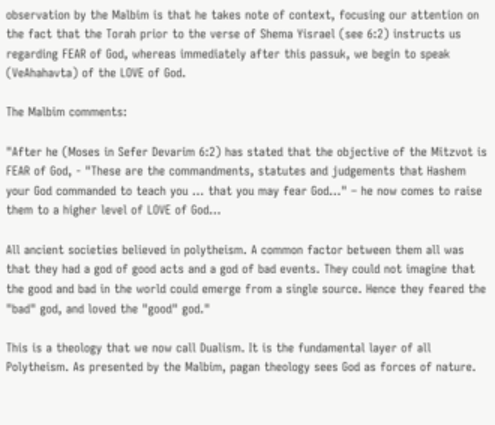observation by the Malbim is that he takes note of context, focusing our attention on the fact that the Torah prior to the verse of Shema Yisrael (see 6:2) instructs us regarding FEAR of God, whereas immediately after this passuk, we begin to speak (VeAhahavta) of the LOVE of God.

The Malbim comments:

"After he (Moses in Sefer Devarim 6:2) has stated that the objective of the Mitzvot is FEAR of God, - "These are the commandments, statutes and judgements that Hashem your God commanded to teach you … that you may fear God…" – he now comes to raise them to a higher level of LOVE of God…

All ancient societies believed in polytheism. A common factor between them all was that they had a god of good acts and a god of bad events. They could not imagine that the good and bad in the world could emerge from a single source. Hence they feared the "bad" god, and loved the "good" god."

This is a theology that we now call Dualism. It is the fundamental layer of all Polytheism. As presented by the Malbim, pagan theology sees God as forces of nature.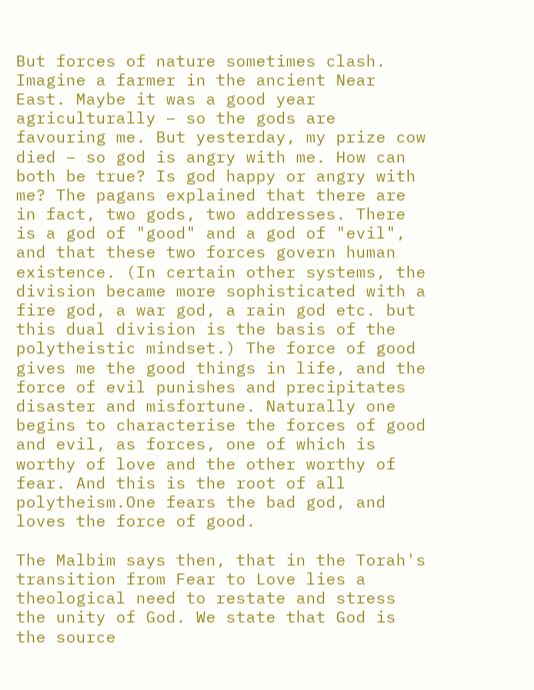But forces of nature sometimes clash. Imagine a farmer in the ancient Near East. Maybe it was a good year agriculturally – so the gods are favouring me. But yesterday, my prize cow died – so god is angry with me. How can both be true? Is god happy or angry with me? The pagans explained that there are in fact, two gods, two addresses. There is a god of "good" and a god of "evil", and that these two forces govern human existence. (In certain other systems, the division became more sophisticated with a fire god, a war god, a rain god etc. but this dual division is the basis of the polytheistic mindset.) The force of good gives me the good things in life, and the force of evil punishes and precipitates disaster and misfortune. Naturally one begins to characterise the forces of good and evil, as forces, one of which is worthy of love and the other worthy of fear. And this is the root of all polytheism.One fears the bad god, and loves the force of good.

The Malbim says then, that in the Torah's transition from Fear to Love lies a theological need to restate and stress the unity of God. We state that God is the source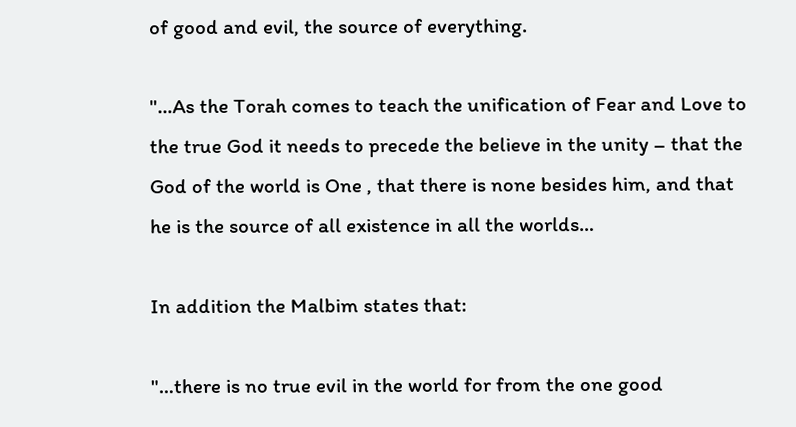of good and evil, the source of everything.

"…As the Torah comes to teach the unification of Fear and Love to the true God it needs to precede the believe in the unity – that the God of the world is One , that there is none besides him, and that he is the source of all existence in all the worlds…

In addition the Malbim states that:

"…there is no true evil in the world for from the one good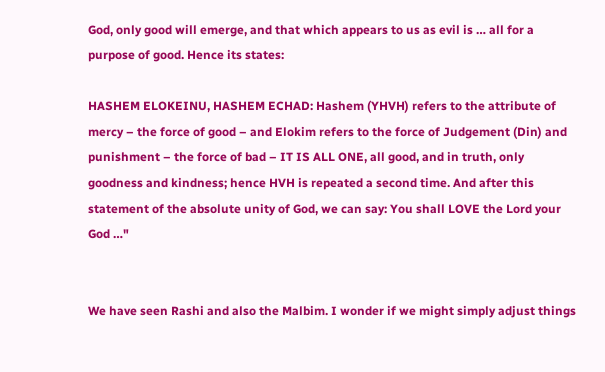God, only good will emerge, and that which appears to us as evil is … all for a purpose of good. Hence its states:

HASHEM ELOKEINU, HASHEM ECHAD: Hashem (YHVH) refers to the attribute of mercy – the force of good – and Elokim refers to the force of Judgement (Din) and punishment – the force of bad – IT IS ALL ONE, all good, and in truth, only goodness and kindness; hence HVH is repeated a second time. And after this statement of the absolute unity of God, we can say: You shall LOVE the Lord your God …"


We have seen Rashi and also the Malbim. I wonder if we might simply adjust things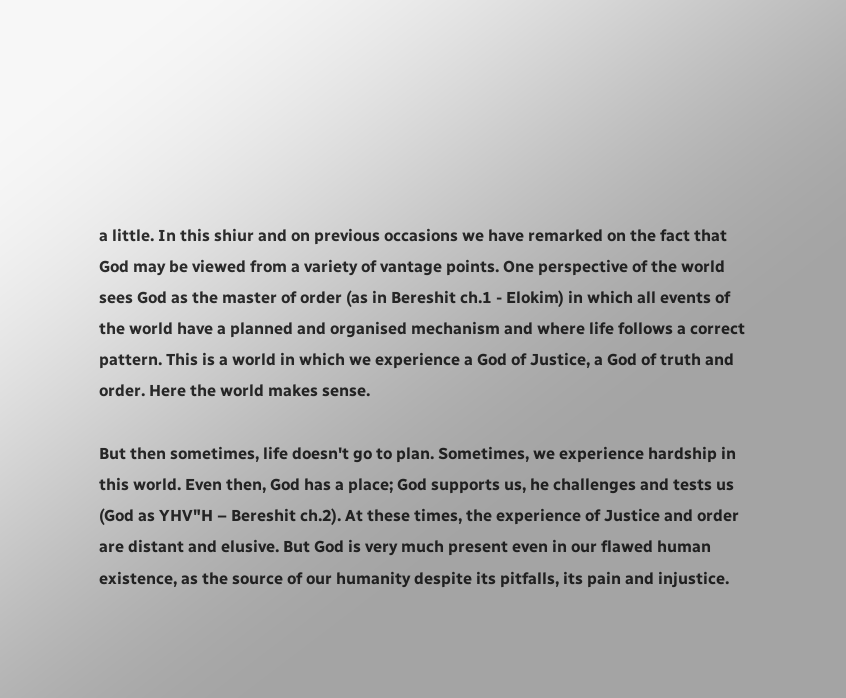a little. In this shiur and on previous occasions we have remarked on the fact that God may be viewed from a variety of vantage points. One perspective of the world sees God as the master of order (as in Bereshit ch.1 - Elokim) in which all events of the world have a planned and organised mechanism and where life follows a correct pattern. This is a world in which we experience a God of Justice, a God of truth and order. Here the world makes sense.

But then sometimes, life doesn't go to plan. Sometimes, we experience hardship in this world. Even then, God has a place; God supports us, he challenges and tests us (God as YHV"H – Bereshit ch.2). At these times, the experience of Justice and order are distant and elusive. But God is very much present even in our flawed human existence, as the source of our humanity despite its pitfalls, its pain and injustice.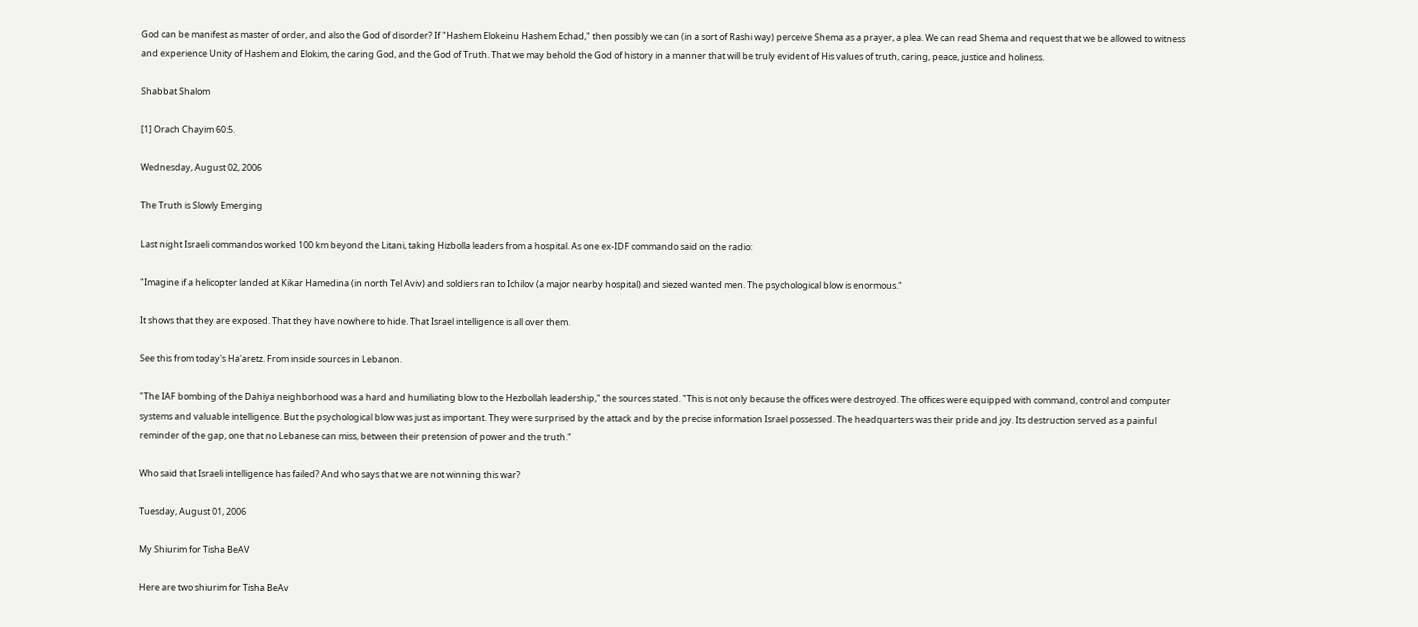God can be manifest as master of order, and also the God of disorder? If "Hashem Elokeinu Hashem Echad," then possibly we can (in a sort of Rashi way) perceive Shema as a prayer, a plea. We can read Shema and request that we be allowed to witness and experience Unity of Hashem and Elokim, the caring God, and the God of Truth. That we may behold the God of history in a manner that will be truly evident of His values of truth, caring, peace, justice and holiness.

Shabbat Shalom

[1] Orach Chayim 60:5.

Wednesday, August 02, 2006

The Truth is Slowly Emerging

Last night Israeli commandos worked 100 km beyond the Litani, taking Hizbolla leaders from a hospital. As one ex-IDF commando said on the radio:

"Imagine if a helicopter landed at Kikar Hamedina (in north Tel Aviv) and soldiers ran to Ichilov (a major nearby hospital) and siezed wanted men. The psychological blow is enormous."

It shows that they are exposed. That they have nowhere to hide. That Israel intelligence is all over them.

See this from today's Ha'aretz. From inside sources in Lebanon.

"The IAF bombing of the Dahiya neighborhood was a hard and humiliating blow to the Hezbollah leadership," the sources stated. "This is not only because the offices were destroyed. The offices were equipped with command, control and computer systems and valuable intelligence. But the psychological blow was just as important. They were surprised by the attack and by the precise information Israel possessed. The headquarters was their pride and joy. Its destruction served as a painful reminder of the gap, one that no Lebanese can miss, between their pretension of power and the truth."

Who said that Israeli intelligence has failed? And who says that we are not winning this war?

Tuesday, August 01, 2006

My Shiurim for Tisha BeAV

Here are two shiurim for Tisha BeAv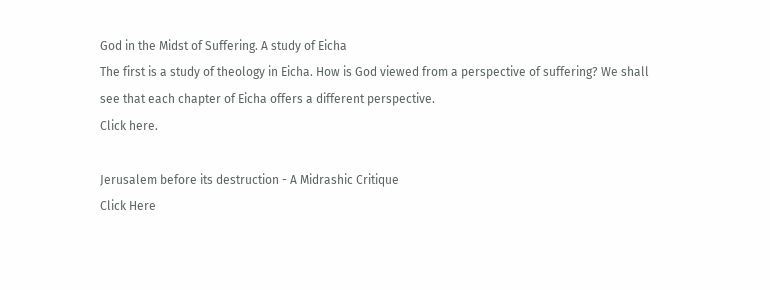God in the Midst of Suffering. A study of Eicha
The first is a study of theology in Eicha. How is God viewed from a perspective of suffering? We shall see that each chapter of Eicha offers a different perspective.
Click here.

Jerusalem before its destruction - A Midrashic Critique
Click Here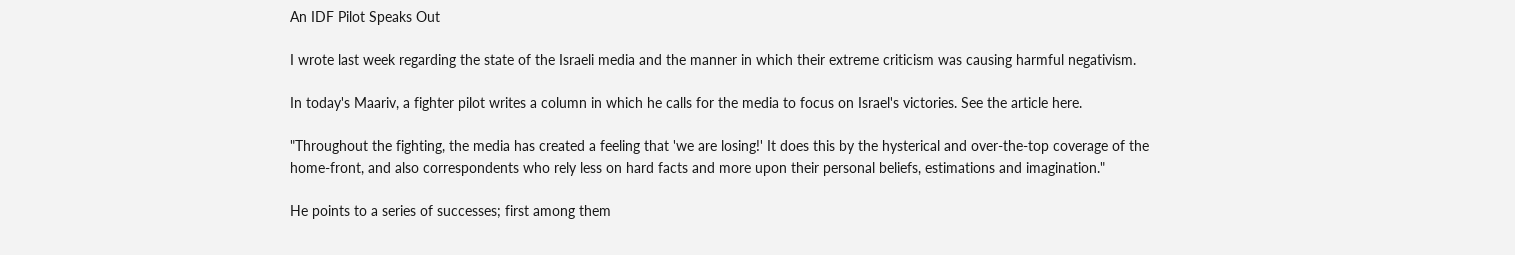An IDF Pilot Speaks Out

I wrote last week regarding the state of the Israeli media and the manner in which their extreme criticism was causing harmful negativism.

In today's Maariv, a fighter pilot writes a column in which he calls for the media to focus on Israel's victories. See the article here.

"Throughout the fighting, the media has created a feeling that 'we are losing!' It does this by the hysterical and over-the-top coverage of the home-front, and also correspondents who rely less on hard facts and more upon their personal beliefs, estimations and imagination."

He points to a series of successes; first among them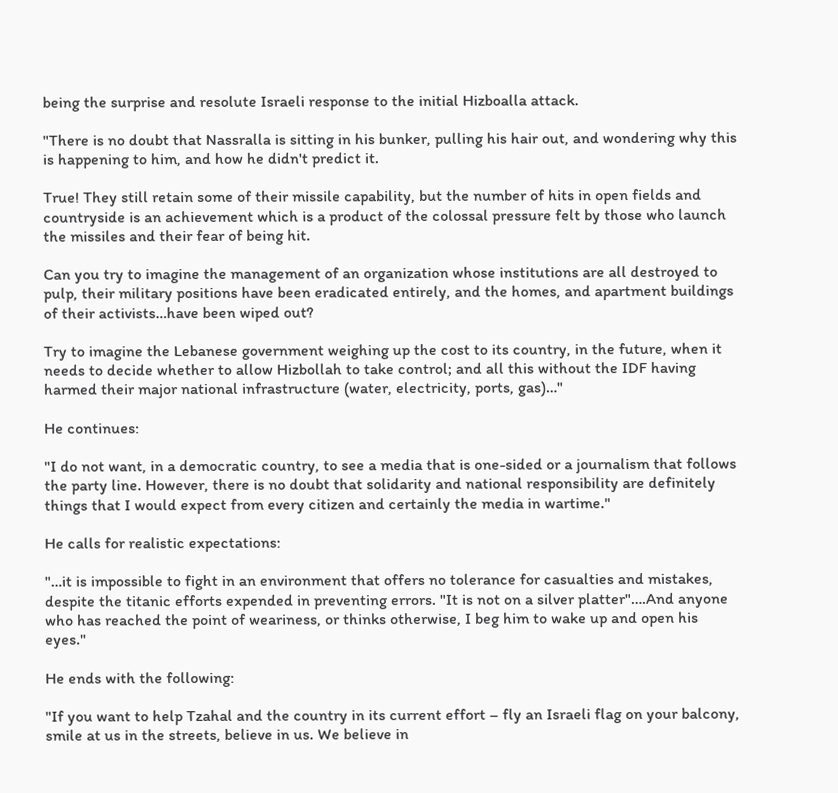being the surprise and resolute Israeli response to the initial Hizboalla attack.

"There is no doubt that Nassralla is sitting in his bunker, pulling his hair out, and wondering why this is happening to him, and how he didn't predict it.

True! They still retain some of their missile capability, but the number of hits in open fields and countryside is an achievement which is a product of the colossal pressure felt by those who launch the missiles and their fear of being hit.

Can you try to imagine the management of an organization whose institutions are all destroyed to pulp, their military positions have been eradicated entirely, and the homes, and apartment buildings of their activists…have been wiped out?

Try to imagine the Lebanese government weighing up the cost to its country, in the future, when it needs to decide whether to allow Hizbollah to take control; and all this without the IDF having harmed their major national infrastructure (water, electricity, ports, gas)…"

He continues:

"I do not want, in a democratic country, to see a media that is one-sided or a journalism that follows the party line. However, there is no doubt that solidarity and national responsibility are definitely things that I would expect from every citizen and certainly the media in wartime."

He calls for realistic expectations:

"…it is impossible to fight in an environment that offers no tolerance for casualties and mistakes, despite the titanic efforts expended in preventing errors. "It is not on a silver platter"….And anyone who has reached the point of weariness, or thinks otherwise, I beg him to wake up and open his eyes."

He ends with the following:

"If you want to help Tzahal and the country in its current effort – fly an Israeli flag on your balcony, smile at us in the streets, believe in us. We believe in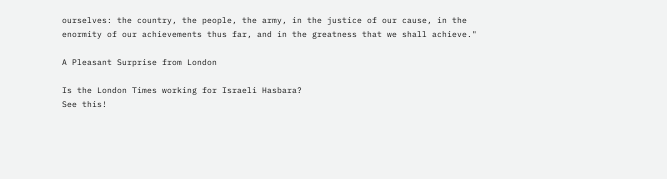ourselves: the country, the people, the army, in the justice of our cause, in the enormity of our achievements thus far, and in the greatness that we shall achieve."

A Pleasant Surprise from London

Is the London Times working for Israeli Hasbara?
See this!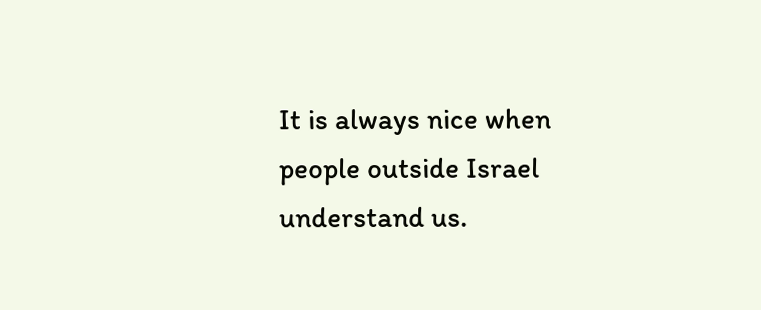It is always nice when people outside Israel understand us.